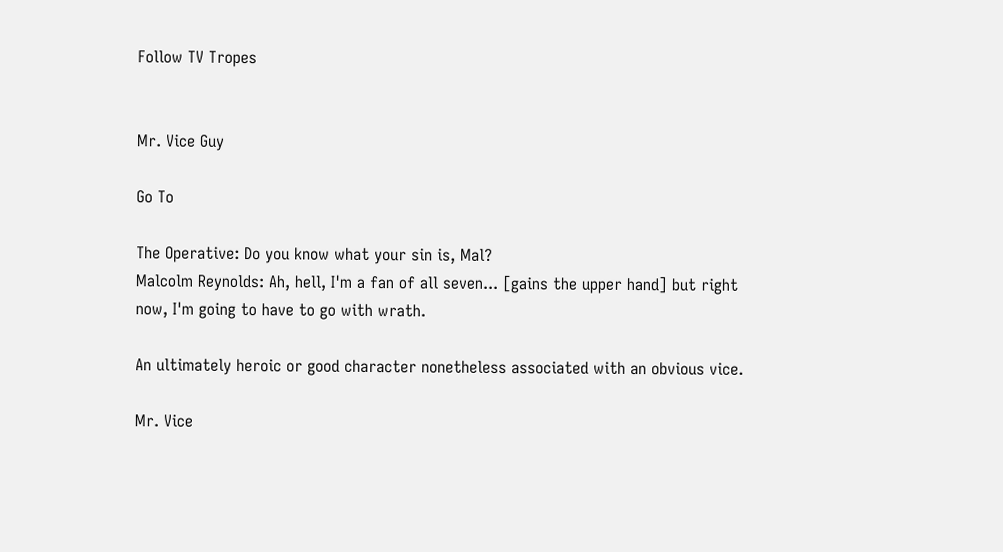Follow TV Tropes


Mr. Vice Guy

Go To

The Operative: Do you know what your sin is, Mal?
Malcolm Reynolds: Ah, hell, I'm a fan of all seven... [gains the upper hand] but right now, I'm going to have to go with wrath.

An ultimately heroic or good character nonetheless associated with an obvious vice.

Mr. Vice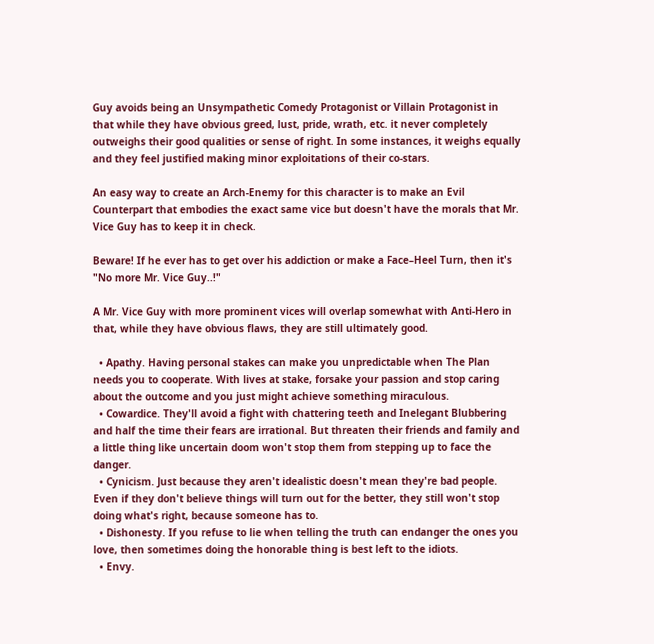Guy avoids being an Unsympathetic Comedy Protagonist or Villain Protagonist in that while they have obvious greed, lust, pride, wrath, etc. it never completely outweighs their good qualities or sense of right. In some instances, it weighs equally and they feel justified making minor exploitations of their co-stars.

An easy way to create an Arch-Enemy for this character is to make an Evil Counterpart that embodies the exact same vice but doesn't have the morals that Mr. Vice Guy has to keep it in check.

Beware! If he ever has to get over his addiction or make a Face–Heel Turn, then it's "No more Mr. Vice Guy..!"

A Mr. Vice Guy with more prominent vices will overlap somewhat with Anti-Hero in that, while they have obvious flaws, they are still ultimately good.

  • Apathy. Having personal stakes can make you unpredictable when The Plan needs you to cooperate. With lives at stake, forsake your passion and stop caring about the outcome and you just might achieve something miraculous.
  • Cowardice. They'll avoid a fight with chattering teeth and Inelegant Blubbering and half the time their fears are irrational. But threaten their friends and family and a little thing like uncertain doom won't stop them from stepping up to face the danger.
  • Cynicism. Just because they aren't idealistic doesn't mean they're bad people. Even if they don't believe things will turn out for the better, they still won't stop doing what's right, because someone has to.
  • Dishonesty. If you refuse to lie when telling the truth can endanger the ones you love, then sometimes doing the honorable thing is best left to the idiots.
  • Envy.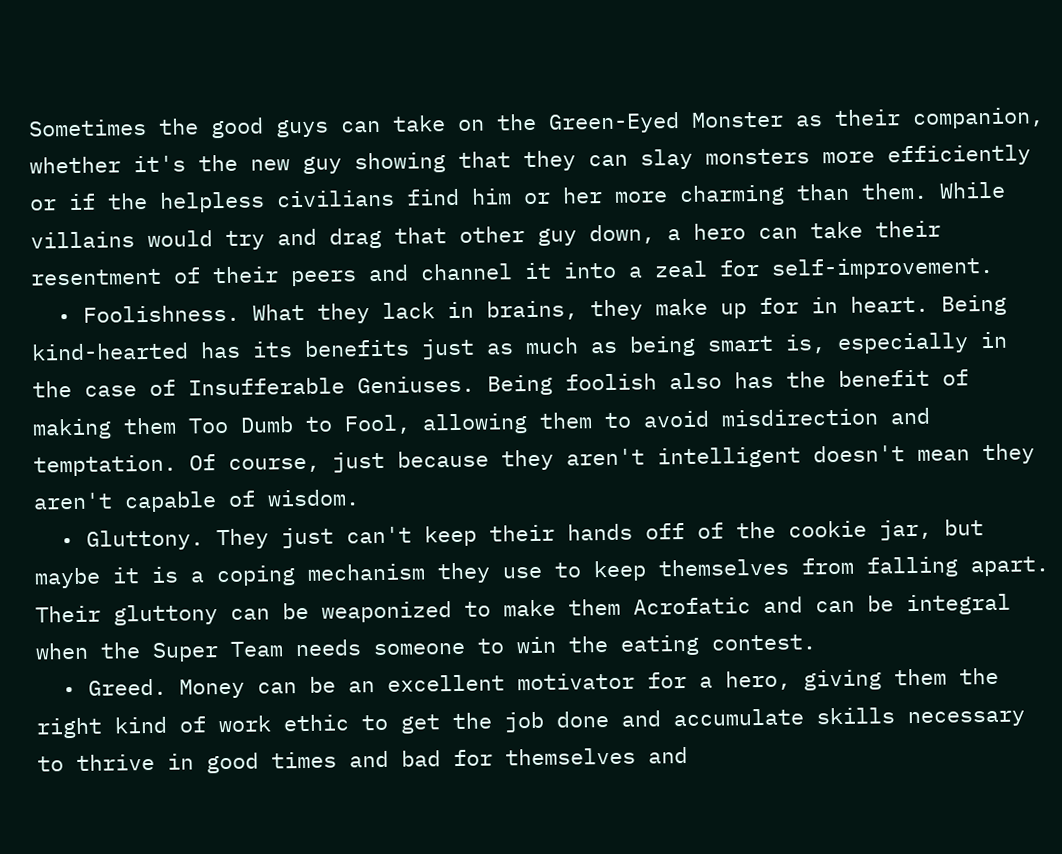Sometimes the good guys can take on the Green-Eyed Monster as their companion, whether it's the new guy showing that they can slay monsters more efficiently or if the helpless civilians find him or her more charming than them. While villains would try and drag that other guy down, a hero can take their resentment of their peers and channel it into a zeal for self-improvement.
  • Foolishness. What they lack in brains, they make up for in heart. Being kind-hearted has its benefits just as much as being smart is, especially in the case of Insufferable Geniuses. Being foolish also has the benefit of making them Too Dumb to Fool, allowing them to avoid misdirection and temptation. Of course, just because they aren't intelligent doesn't mean they aren't capable of wisdom.
  • Gluttony. They just can't keep their hands off of the cookie jar, but maybe it is a coping mechanism they use to keep themselves from falling apart. Their gluttony can be weaponized to make them Acrofatic and can be integral when the Super Team needs someone to win the eating contest.
  • Greed. Money can be an excellent motivator for a hero, giving them the right kind of work ethic to get the job done and accumulate skills necessary to thrive in good times and bad for themselves and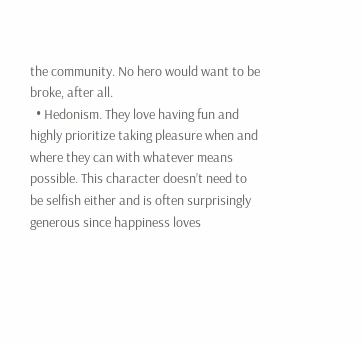the community. No hero would want to be broke, after all.
  • Hedonism. They love having fun and highly prioritize taking pleasure when and where they can with whatever means possible. This character doesn’t need to be selfish either and is often surprisingly generous since happiness loves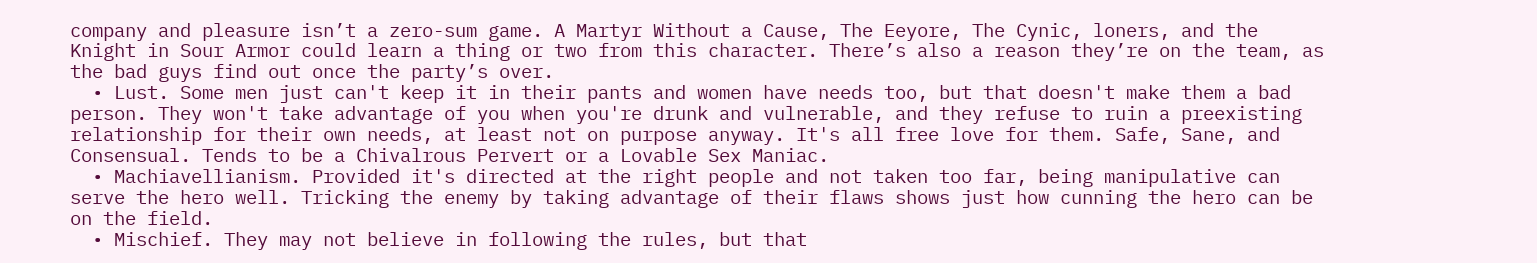company and pleasure isn’t a zero-sum game. A Martyr Without a Cause, The Eeyore, The Cynic, loners, and the Knight in Sour Armor could learn a thing or two from this character. There’s also a reason they’re on the team, as the bad guys find out once the party’s over.
  • Lust. Some men just can't keep it in their pants and women have needs too, but that doesn't make them a bad person. They won't take advantage of you when you're drunk and vulnerable, and they refuse to ruin a preexisting relationship for their own needs, at least not on purpose anyway. It's all free love for them. Safe, Sane, and Consensual. Tends to be a Chivalrous Pervert or a Lovable Sex Maniac.
  • Machiavellianism. Provided it's directed at the right people and not taken too far, being manipulative can serve the hero well. Tricking the enemy by taking advantage of their flaws shows just how cunning the hero can be on the field.
  • Mischief. They may not believe in following the rules, but that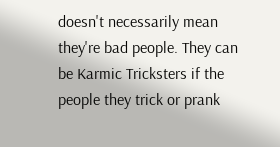doesn't necessarily mean they're bad people. They can be Karmic Tricksters if the people they trick or prank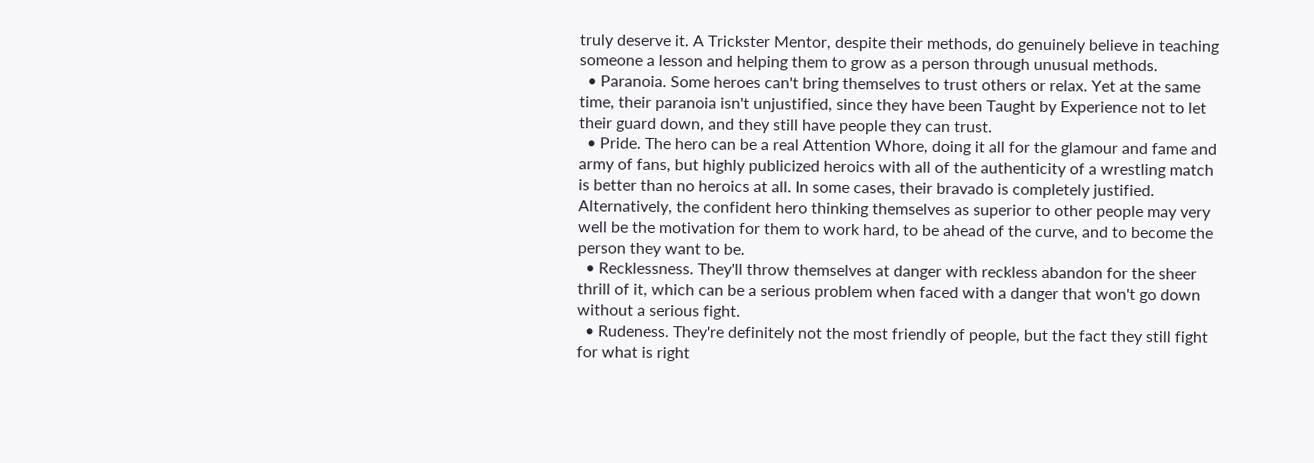truly deserve it. A Trickster Mentor, despite their methods, do genuinely believe in teaching someone a lesson and helping them to grow as a person through unusual methods.
  • Paranoia. Some heroes can't bring themselves to trust others or relax. Yet at the same time, their paranoia isn't unjustified, since they have been Taught by Experience not to let their guard down, and they still have people they can trust.
  • Pride. The hero can be a real Attention Whore, doing it all for the glamour and fame and army of fans, but highly publicized heroics with all of the authenticity of a wrestling match is better than no heroics at all. In some cases, their bravado is completely justified. Alternatively, the confident hero thinking themselves as superior to other people may very well be the motivation for them to work hard, to be ahead of the curve, and to become the person they want to be.
  • Recklessness. They'll throw themselves at danger with reckless abandon for the sheer thrill of it, which can be a serious problem when faced with a danger that won't go down without a serious fight.
  • Rudeness. They're definitely not the most friendly of people, but the fact they still fight for what is right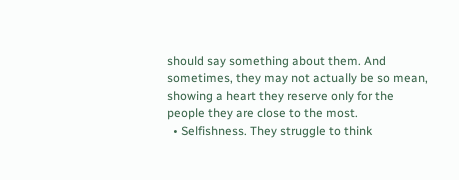should say something about them. And sometimes, they may not actually be so mean, showing a heart they reserve only for the people they are close to the most.
  • Selfishness. They struggle to think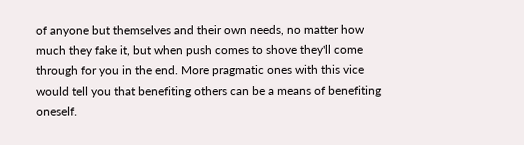of anyone but themselves and their own needs, no matter how much they fake it, but when push comes to shove they'll come through for you in the end. More pragmatic ones with this vice would tell you that benefiting others can be a means of benefiting oneself.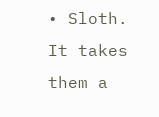• Sloth. It takes them a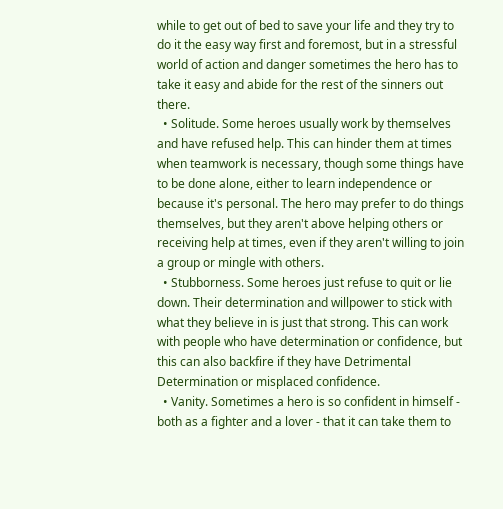while to get out of bed to save your life and they try to do it the easy way first and foremost, but in a stressful world of action and danger sometimes the hero has to take it easy and abide for the rest of the sinners out there.
  • Solitude. Some heroes usually work by themselves and have refused help. This can hinder them at times when teamwork is necessary, though some things have to be done alone, either to learn independence or because it's personal. The hero may prefer to do things themselves, but they aren't above helping others or receiving help at times, even if they aren't willing to join a group or mingle with others.
  • Stubborness. Some heroes just refuse to quit or lie down. Their determination and willpower to stick with what they believe in is just that strong. This can work with people who have determination or confidence, but this can also backfire if they have Detrimental Determination or misplaced confidence.
  • Vanity. Sometimes a hero is so confident in himself - both as a fighter and a lover - that it can take them to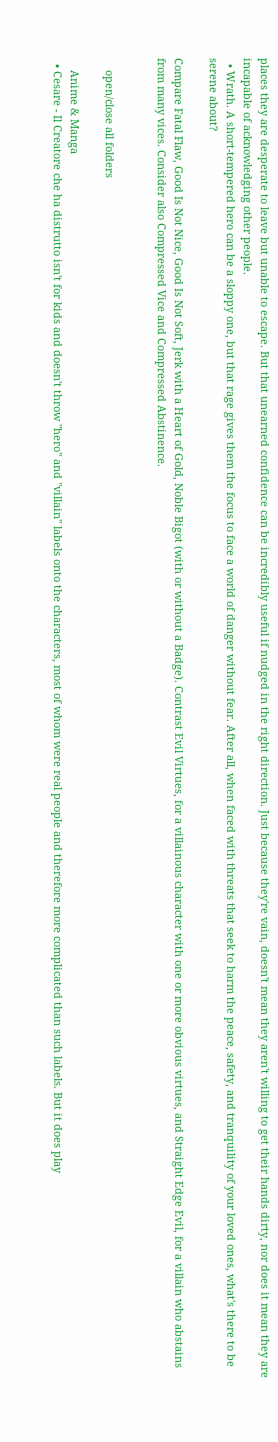places they are desperate to leave but unable to escape. But that unearned confidence can be incredibly useful if nudged in the right direction. Just because they're vain, doesn't mean they aren't willing to get their hands dirty, nor does it mean they are incapable of acknowledging other people.
  • Wrath. A short-tempered hero can be a sloppy one, but that rage gives them the focus to face a world of danger without fear. After all, when faced with threats that seek to harm the peace, safety, and tranquility of your loved ones, what's there to be serene about?

Compare Fatal Flaw, Good Is Not Nice, Good Is Not Soft, Jerk with a Heart of Gold, Noble Bigot (with or without a Badge). Contrast Evil Virtues, for a villainous character with one or more obvious virtues, and Straight Edge Evil, for a villain who abstains from many vices. Consider also Compressed Vice and Compressed Abstinence.


    open/close all folders

    Anime & Manga
  • Cesare - Il Creatore che ha distrutto isn't for kids and doesn't throw "hero" and "villain" labels onto the characters, most of whom were real people and therefore more complicated than such labels. But it does play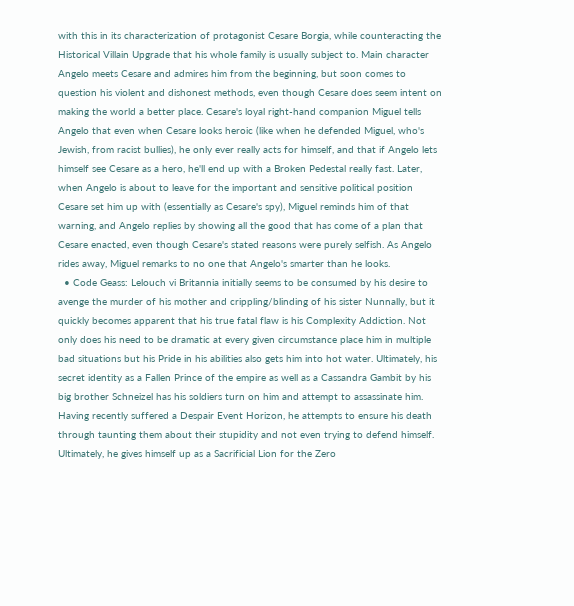with this in its characterization of protagonist Cesare Borgia, while counteracting the Historical Villain Upgrade that his whole family is usually subject to. Main character Angelo meets Cesare and admires him from the beginning, but soon comes to question his violent and dishonest methods, even though Cesare does seem intent on making the world a better place. Cesare's loyal right-hand companion Miguel tells Angelo that even when Cesare looks heroic (like when he defended Miguel, who's Jewish, from racist bullies), he only ever really acts for himself, and that if Angelo lets himself see Cesare as a hero, he'll end up with a Broken Pedestal really fast. Later, when Angelo is about to leave for the important and sensitive political position Cesare set him up with (essentially as Cesare's spy), Miguel reminds him of that warning, and Angelo replies by showing all the good that has come of a plan that Cesare enacted, even though Cesare's stated reasons were purely selfish. As Angelo rides away, Miguel remarks to no one that Angelo's smarter than he looks.
  • Code Geass: Lelouch vi Britannia initially seems to be consumed by his desire to avenge the murder of his mother and crippling/blinding of his sister Nunnally, but it quickly becomes apparent that his true fatal flaw is his Complexity Addiction. Not only does his need to be dramatic at every given circumstance place him in multiple bad situations but his Pride in his abilities also gets him into hot water. Ultimately, his secret identity as a Fallen Prince of the empire as well as a Cassandra Gambit by his big brother Schneizel has his soldiers turn on him and attempt to assassinate him. Having recently suffered a Despair Event Horizon, he attempts to ensure his death through taunting them about their stupidity and not even trying to defend himself. Ultimately, he gives himself up as a Sacrificial Lion for the Zero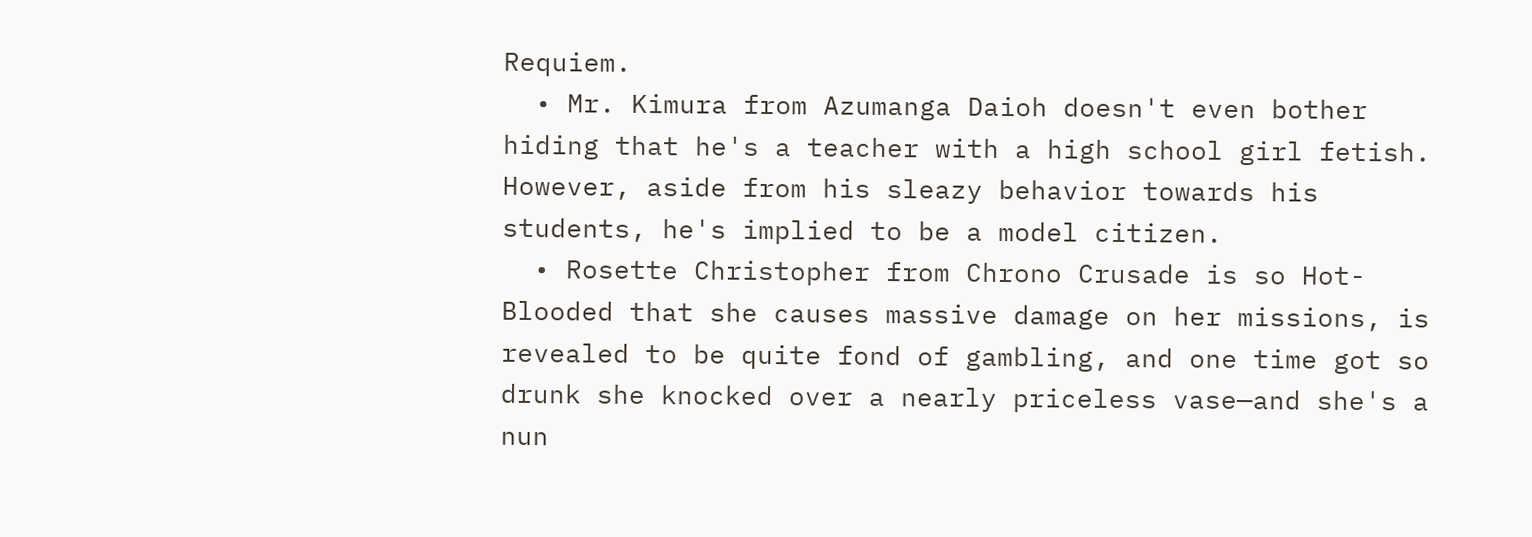Requiem.
  • Mr. Kimura from Azumanga Daioh doesn't even bother hiding that he's a teacher with a high school girl fetish. However, aside from his sleazy behavior towards his students, he's implied to be a model citizen.
  • Rosette Christopher from Chrono Crusade is so Hot-Blooded that she causes massive damage on her missions, is revealed to be quite fond of gambling, and one time got so drunk she knocked over a nearly priceless vase—and she's a nun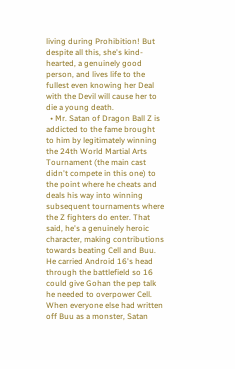living during Prohibition! But despite all this, she's kind-hearted, a genuinely good person, and lives life to the fullest even knowing her Deal with the Devil will cause her to die a young death.
  • Mr. Satan of Dragon Ball Z is addicted to the fame brought to him by legitimately winning the 24th World Martial Arts Tournament (the main cast didn't compete in this one) to the point where he cheats and deals his way into winning subsequent tournaments where the Z fighters do enter. That said, he's a genuinely heroic character, making contributions towards beating Cell and Buu. He carried Android 16's head through the battlefield so 16 could give Gohan the pep talk he needed to overpower Cell. When everyone else had written off Buu as a monster, Satan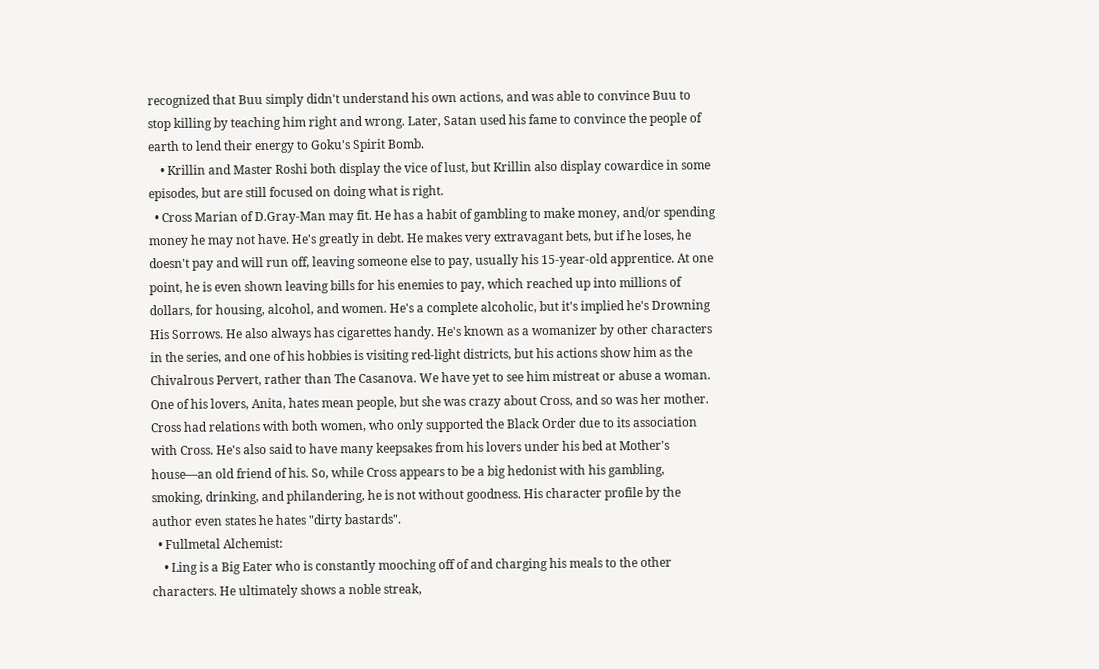recognized that Buu simply didn't understand his own actions, and was able to convince Buu to stop killing by teaching him right and wrong. Later, Satan used his fame to convince the people of earth to lend their energy to Goku's Spirit Bomb.
    • Krillin and Master Roshi both display the vice of lust, but Krillin also display cowardice in some episodes, but are still focused on doing what is right.
  • Cross Marian of D.Gray-Man may fit. He has a habit of gambling to make money, and/or spending money he may not have. He's greatly in debt. He makes very extravagant bets, but if he loses, he doesn't pay and will run off, leaving someone else to pay, usually his 15-year-old apprentice. At one point, he is even shown leaving bills for his enemies to pay, which reached up into millions of dollars, for housing, alcohol, and women. He's a complete alcoholic, but it's implied he's Drowning His Sorrows. He also always has cigarettes handy. He's known as a womanizer by other characters in the series, and one of his hobbies is visiting red-light districts, but his actions show him as the Chivalrous Pervert, rather than The Casanova. We have yet to see him mistreat or abuse a woman. One of his lovers, Anita, hates mean people, but she was crazy about Cross, and so was her mother. Cross had relations with both women, who only supported the Black Order due to its association with Cross. He's also said to have many keepsakes from his lovers under his bed at Mother's house—an old friend of his. So, while Cross appears to be a big hedonist with his gambling, smoking, drinking, and philandering, he is not without goodness. His character profile by the author even states he hates "dirty bastards".
  • Fullmetal Alchemist:
    • Ling is a Big Eater who is constantly mooching off of and charging his meals to the other characters. He ultimately shows a noble streak,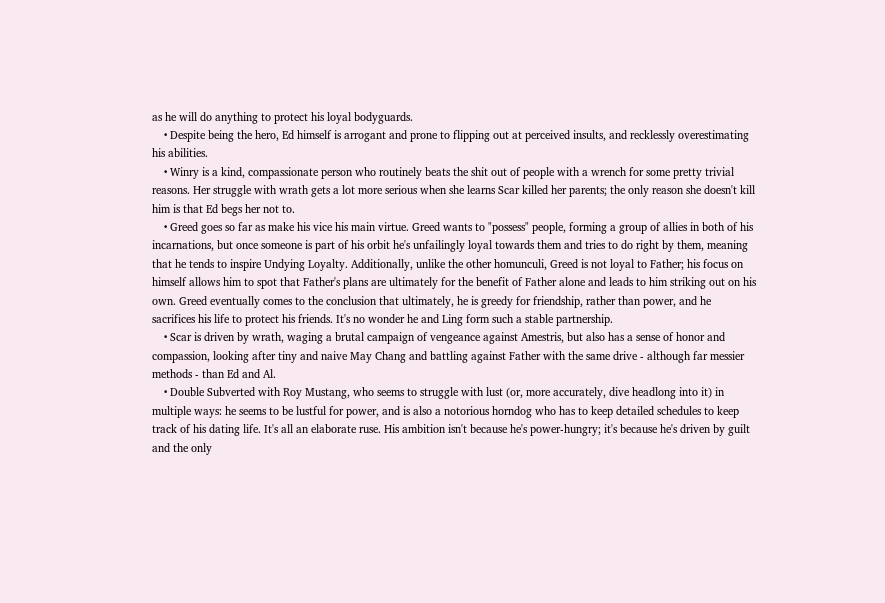as he will do anything to protect his loyal bodyguards.
    • Despite being the hero, Ed himself is arrogant and prone to flipping out at perceived insults, and recklessly overestimating his abilities.
    • Winry is a kind, compassionate person who routinely beats the shit out of people with a wrench for some pretty trivial reasons. Her struggle with wrath gets a lot more serious when she learns Scar killed her parents; the only reason she doesn't kill him is that Ed begs her not to.
    • Greed goes so far as make his vice his main virtue. Greed wants to "possess" people, forming a group of allies in both of his incarnations, but once someone is part of his orbit he's unfailingly loyal towards them and tries to do right by them, meaning that he tends to inspire Undying Loyalty. Additionally, unlike the other homunculi, Greed is not loyal to Father; his focus on himself allows him to spot that Father's plans are ultimately for the benefit of Father alone and leads to him striking out on his own. Greed eventually comes to the conclusion that ultimately, he is greedy for friendship, rather than power, and he sacrifices his life to protect his friends. It's no wonder he and Ling form such a stable partnership.
    • Scar is driven by wrath, waging a brutal campaign of vengeance against Amestris, but also has a sense of honor and compassion, looking after tiny and naive May Chang and battling against Father with the same drive - although far messier methods - than Ed and Al.
    • Double Subverted with Roy Mustang, who seems to struggle with lust (or, more accurately, dive headlong into it) in multiple ways: he seems to be lustful for power, and is also a notorious horndog who has to keep detailed schedules to keep track of his dating life. It's all an elaborate ruse. His ambition isn't because he's power-hungry; it's because he's driven by guilt and the only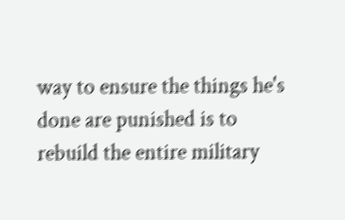way to ensure the things he's done are punished is to rebuild the entire military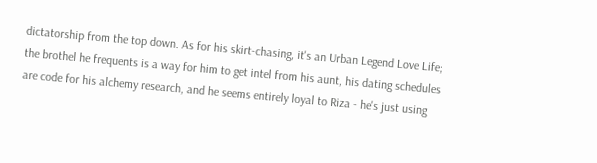dictatorship from the top down. As for his skirt-chasing, it's an Urban Legend Love Life; the brothel he frequents is a way for him to get intel from his aunt, his dating schedules are code for his alchemy research, and he seems entirely loyal to Riza - he's just using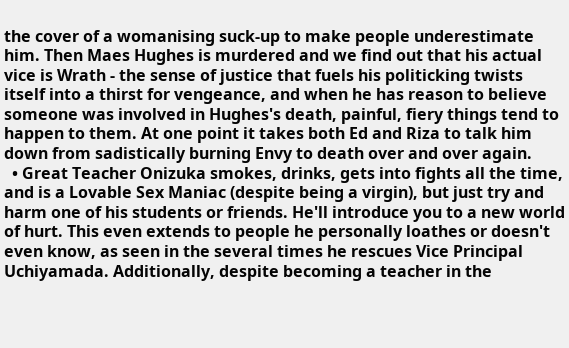the cover of a womanising suck-up to make people underestimate him. Then Maes Hughes is murdered and we find out that his actual vice is Wrath - the sense of justice that fuels his politicking twists itself into a thirst for vengeance, and when he has reason to believe someone was involved in Hughes's death, painful, fiery things tend to happen to them. At one point it takes both Ed and Riza to talk him down from sadistically burning Envy to death over and over again.
  • Great Teacher Onizuka smokes, drinks, gets into fights all the time, and is a Lovable Sex Maniac (despite being a virgin), but just try and harm one of his students or friends. He'll introduce you to a new world of hurt. This even extends to people he personally loathes or doesn't even know, as seen in the several times he rescues Vice Principal Uchiyamada. Additionally, despite becoming a teacher in the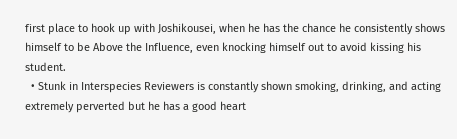first place to hook up with Joshikousei, when he has the chance he consistently shows himself to be Above the Influence, even knocking himself out to avoid kissing his student.
  • Stunk in Interspecies Reviewers is constantly shown smoking, drinking, and acting extremely perverted but he has a good heart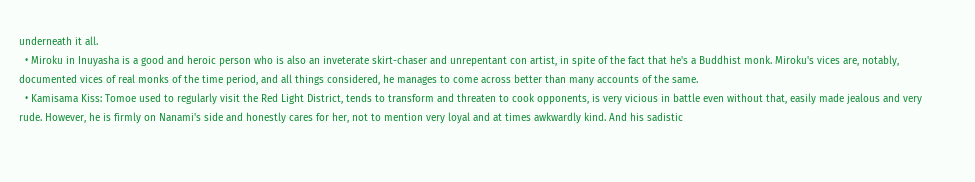underneath it all.
  • Miroku in Inuyasha is a good and heroic person who is also an inveterate skirt-chaser and unrepentant con artist, in spite of the fact that he's a Buddhist monk. Miroku's vices are, notably, documented vices of real monks of the time period, and all things considered, he manages to come across better than many accounts of the same.
  • Kamisama Kiss: Tomoe used to regularly visit the Red Light District, tends to transform and threaten to cook opponents, is very vicious in battle even without that, easily made jealous and very rude. However, he is firmly on Nanami's side and honestly cares for her, not to mention very loyal and at times awkwardly kind. And his sadistic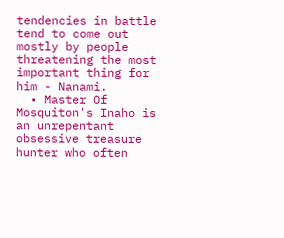tendencies in battle tend to come out mostly by people threatening the most important thing for him - Nanami.
  • Master Of Mosquiton's Inaho is an unrepentant obsessive treasure hunter who often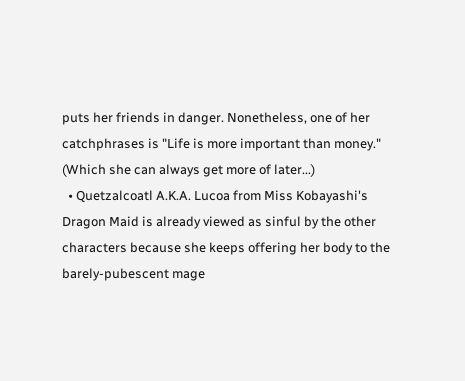puts her friends in danger. Nonetheless, one of her catchphrases is "Life is more important than money." (Which she can always get more of later...)
  • Quetzalcoatl A.K.A. Lucoa from Miss Kobayashi's Dragon Maid is already viewed as sinful by the other characters because she keeps offering her body to the barely-pubescent mage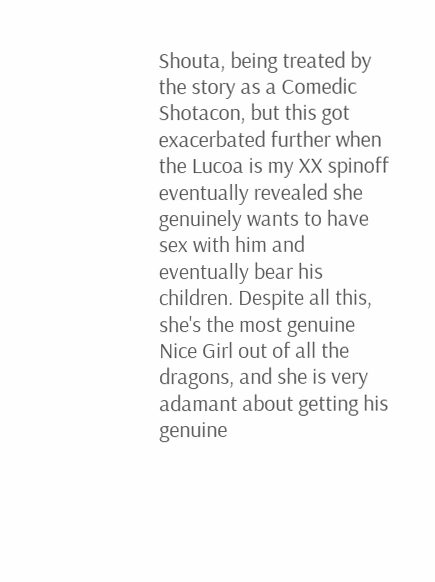Shouta, being treated by the story as a Comedic Shotacon, but this got exacerbated further when the Lucoa is my XX spinoff eventually revealed she genuinely wants to have sex with him and eventually bear his children. Despite all this, she's the most genuine Nice Girl out of all the dragons, and she is very adamant about getting his genuine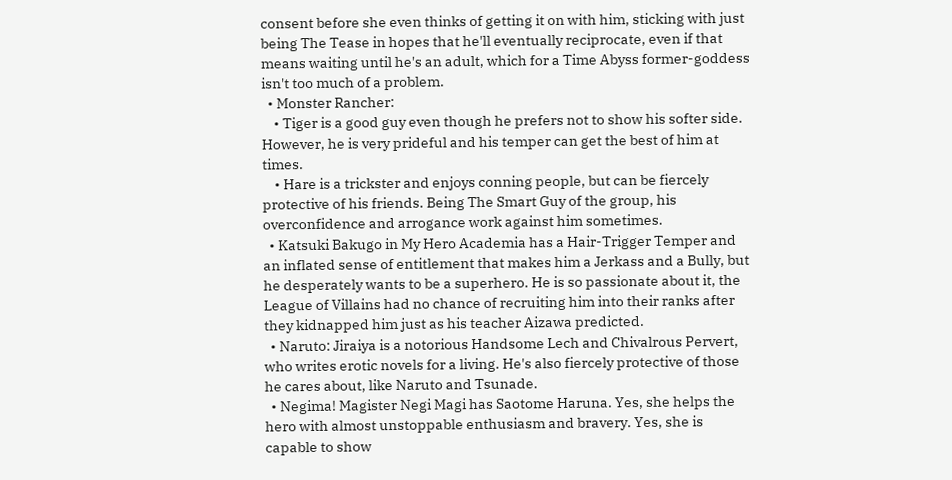consent before she even thinks of getting it on with him, sticking with just being The Tease in hopes that he'll eventually reciprocate, even if that means waiting until he's an adult, which for a Time Abyss former-goddess isn't too much of a problem.
  • Monster Rancher:
    • Tiger is a good guy even though he prefers not to show his softer side. However, he is very prideful and his temper can get the best of him at times.
    • Hare is a trickster and enjoys conning people, but can be fiercely protective of his friends. Being The Smart Guy of the group, his overconfidence and arrogance work against him sometimes.
  • Katsuki Bakugo in My Hero Academia has a Hair-Trigger Temper and an inflated sense of entitlement that makes him a Jerkass and a Bully, but he desperately wants to be a superhero. He is so passionate about it, the League of Villains had no chance of recruiting him into their ranks after they kidnapped him just as his teacher Aizawa predicted.
  • Naruto: Jiraiya is a notorious Handsome Lech and Chivalrous Pervert, who writes erotic novels for a living. He's also fiercely protective of those he cares about, like Naruto and Tsunade.
  • Negima! Magister Negi Magi has Saotome Haruna. Yes, she helps the hero with almost unstoppable enthusiasm and bravery. Yes, she is capable to show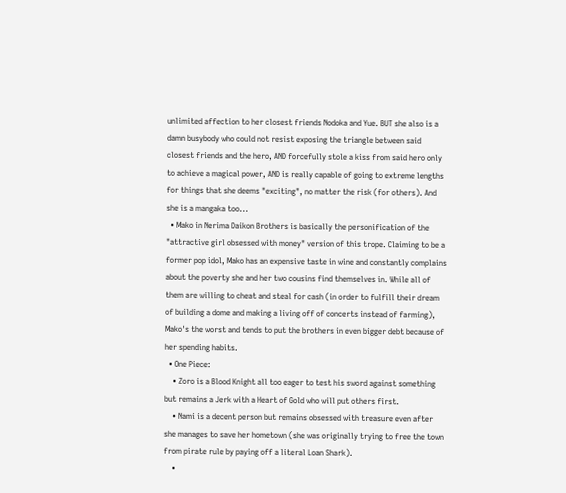unlimited affection to her closest friends Nodoka and Yue. BUT she also is a damn busybody who could not resist exposing the triangle between said closest friends and the hero, AND forcefully stole a kiss from said hero only to achieve a magical power, AND is really capable of going to extreme lengths for things that she deems "exciting", no matter the risk (for others). And she is a mangaka too...
  • Mako in Nerima Daikon Brothers is basically the personification of the "attractive girl obsessed with money" version of this trope. Claiming to be a former pop idol, Mako has an expensive taste in wine and constantly complains about the poverty she and her two cousins find themselves in. While all of them are willing to cheat and steal for cash (in order to fulfill their dream of building a dome and making a living off of concerts instead of farming), Mako's the worst and tends to put the brothers in even bigger debt because of her spending habits.
  • One Piece:
    • Zoro is a Blood Knight all too eager to test his sword against something but remains a Jerk with a Heart of Gold who will put others first.
    • Nami is a decent person but remains obsessed with treasure even after she manages to save her hometown (she was originally trying to free the town from pirate rule by paying off a literal Loan Shark).
    •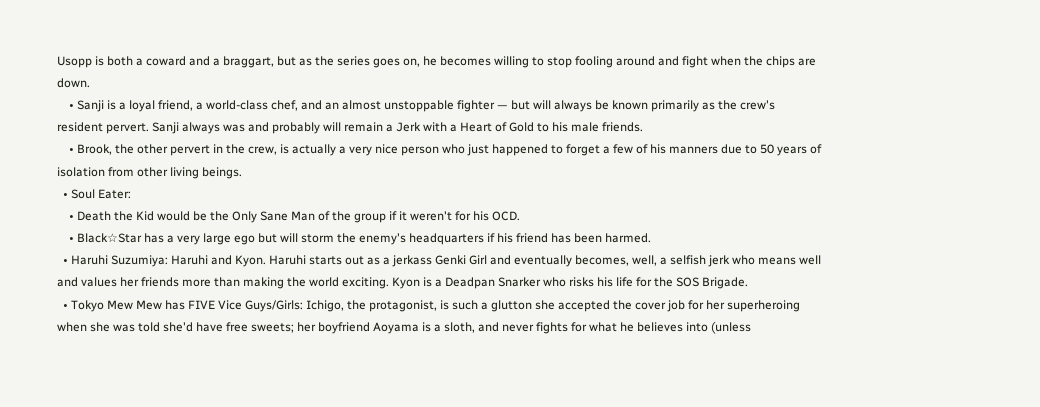Usopp is both a coward and a braggart, but as the series goes on, he becomes willing to stop fooling around and fight when the chips are down.
    • Sanji is a loyal friend, a world-class chef, and an almost unstoppable fighter — but will always be known primarily as the crew's resident pervert. Sanji always was and probably will remain a Jerk with a Heart of Gold to his male friends.
    • Brook, the other pervert in the crew, is actually a very nice person who just happened to forget a few of his manners due to 50 years of isolation from other living beings.
  • Soul Eater:
    • Death the Kid would be the Only Sane Man of the group if it weren't for his OCD.
    • Black☆Star has a very large ego but will storm the enemy's headquarters if his friend has been harmed.
  • Haruhi Suzumiya: Haruhi and Kyon. Haruhi starts out as a jerkass Genki Girl and eventually becomes, well, a selfish jerk who means well and values her friends more than making the world exciting. Kyon is a Deadpan Snarker who risks his life for the SOS Brigade.
  • Tokyo Mew Mew has FIVE Vice Guys/Girls: Ichigo, the protagonist, is such a glutton she accepted the cover job for her superheroing when she was told she'd have free sweets; her boyfriend Aoyama is a sloth, and never fights for what he believes into (unless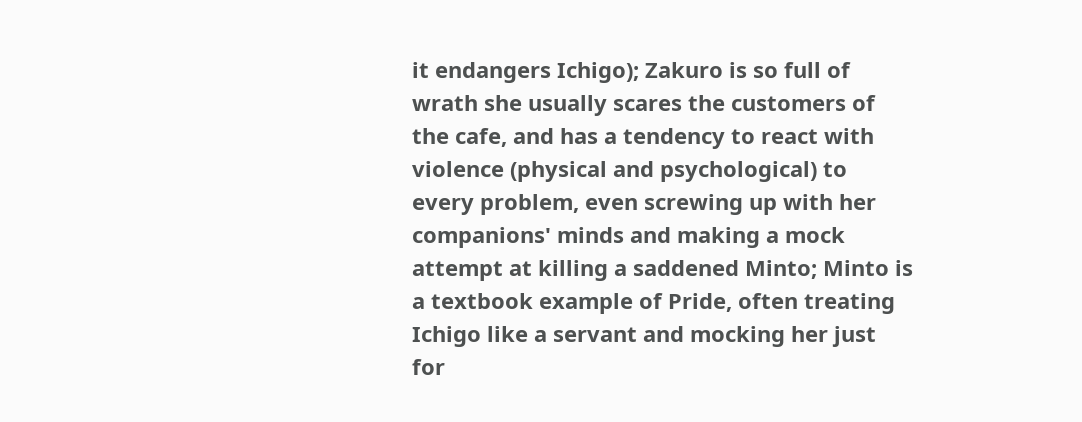it endangers Ichigo); Zakuro is so full of wrath she usually scares the customers of the cafe, and has a tendency to react with violence (physical and psychological) to every problem, even screwing up with her companions' minds and making a mock attempt at killing a saddened Minto; Minto is a textbook example of Pride, often treating Ichigo like a servant and mocking her just for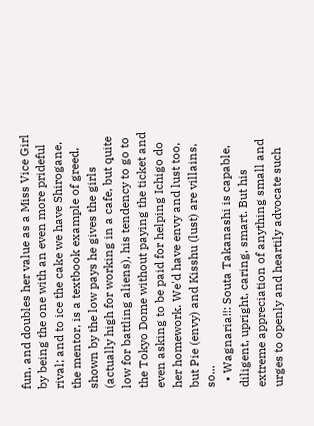fun, and doubles her value as a Miss Vice Girl by being the one with an even more prideful rival; and to ice the cake we have Shirogane, the mentor, is a textbook example of greed, shown by the low pays he gives the girls (actually high for working in a cafe, but quite low for battling aliens), his tendency to go to the Tokyo Dome without paying the ticket and even asking to be paid for helping Ichigo do her homework. We'd have envy and lust too, but Pie (envy) and Kisshu (lust) are villains, so...
  • Wagnaria!!: Souta Takanashi is capable, diligent, upright, caring, smart. But his extreme appreciation of anything small and urges to openly and heartily advocate such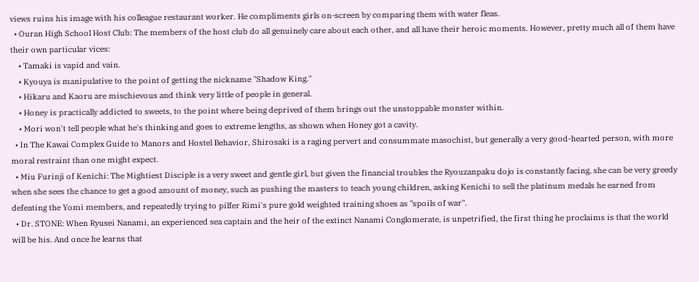views ruins his image with his colleague restaurant worker. He compliments girls on-screen by comparing them with water fleas.
  • Ouran High School Host Club: The members of the host club do all genuinely care about each other, and all have their heroic moments. However, pretty much all of them have their own particular vices:
    • Tamaki is vapid and vain.
    • Kyouya is manipulative to the point of getting the nickname "Shadow King."
    • Hikaru and Kaoru are mischievous and think very little of people in general.
    • Honey is practically addicted to sweets, to the point where being deprived of them brings out the unstoppable monster within.
    • Mori won't tell people what he's thinking and goes to extreme lengths, as shown when Honey got a cavity.
  • In The Kawai Complex Guide to Manors and Hostel Behavior, Shirosaki is a raging pervert and consummate masochist, but generally a very good-hearted person, with more moral restraint than one might expect.
  • Miu Furinji of Kenichi: The Mightiest Disciple is a very sweet and gentle girl, but given the financial troubles the Ryouzanpaku dojo is constantly facing, she can be very greedy when she sees the chance to get a good amount of money, such as pushing the masters to teach young children, asking Kenichi to sell the platinum medals he earned from defeating the Yomi members, and repeatedly trying to pilfer Rimi's pure gold weighted training shoes as "spoils of war".
  • Dr. STONE: When Ryusei Nanami, an experienced sea captain and the heir of the extinct Nanami Conglomerate, is unpetrified, the first thing he proclaims is that the world will be his. And once he learns that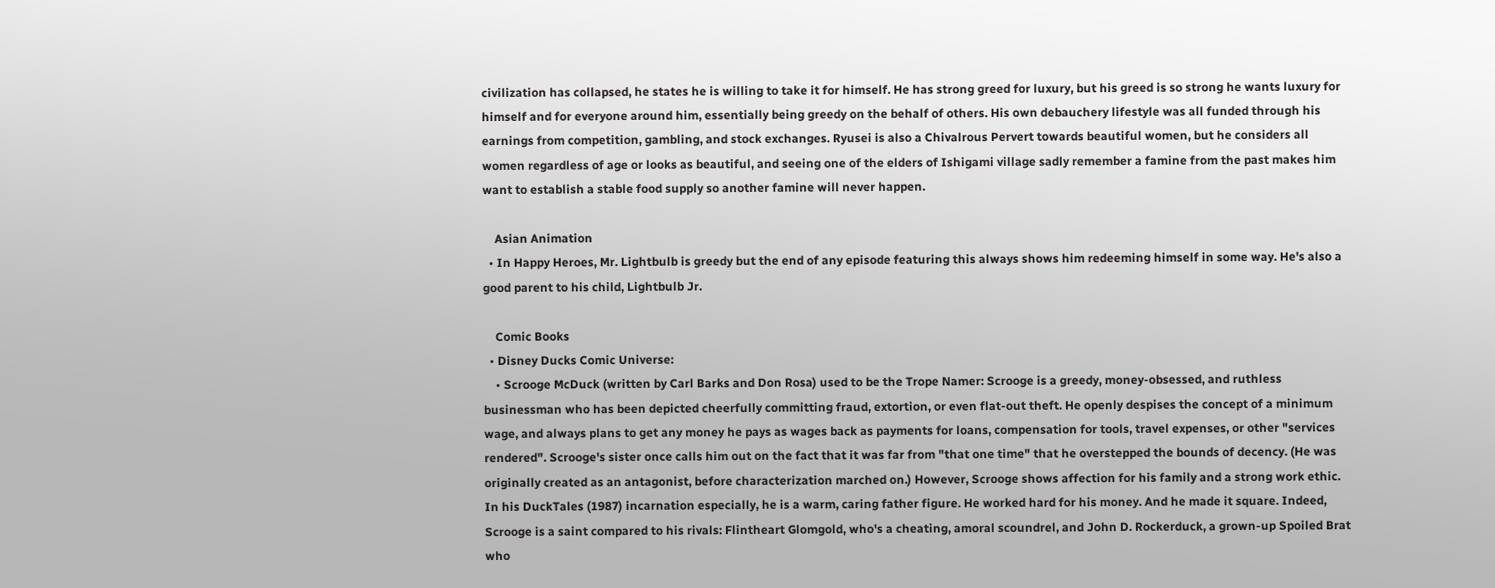civilization has collapsed, he states he is willing to take it for himself. He has strong greed for luxury, but his greed is so strong he wants luxury for himself and for everyone around him, essentially being greedy on the behalf of others. His own debauchery lifestyle was all funded through his earnings from competition, gambling, and stock exchanges. Ryusei is also a Chivalrous Pervert towards beautiful women, but he considers all women regardless of age or looks as beautiful, and seeing one of the elders of Ishigami village sadly remember a famine from the past makes him want to establish a stable food supply so another famine will never happen.

    Asian Animation
  • In Happy Heroes, Mr. Lightbulb is greedy but the end of any episode featuring this always shows him redeeming himself in some way. He's also a good parent to his child, Lightbulb Jr.

    Comic Books
  • Disney Ducks Comic Universe:
    • Scrooge McDuck (written by Carl Barks and Don Rosa) used to be the Trope Namer: Scrooge is a greedy, money-obsessed, and ruthless businessman who has been depicted cheerfully committing fraud, extortion, or even flat-out theft. He openly despises the concept of a minimum wage, and always plans to get any money he pays as wages back as payments for loans, compensation for tools, travel expenses, or other "services rendered". Scrooge's sister once calls him out on the fact that it was far from "that one time" that he overstepped the bounds of decency. (He was originally created as an antagonist, before characterization marched on.) However, Scrooge shows affection for his family and a strong work ethic. In his DuckTales (1987) incarnation especially, he is a warm, caring father figure. He worked hard for his money. And he made it square. Indeed, Scrooge is a saint compared to his rivals: Flintheart Glomgold, who's a cheating, amoral scoundrel, and John D. Rockerduck, a grown-up Spoiled Brat who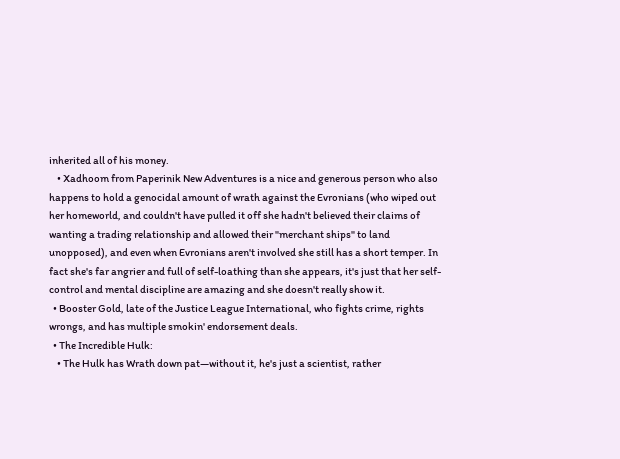inherited all of his money.
    • Xadhoom from Paperinik New Adventures is a nice and generous person who also happens to hold a genocidal amount of wrath against the Evronians (who wiped out her homeworld, and couldn't have pulled it off she hadn't believed their claims of wanting a trading relationship and allowed their "merchant ships" to land unopposed), and even when Evronians aren't involved she still has a short temper. In fact she's far angrier and full of self-loathing than she appears, it's just that her self-control and mental discipline are amazing and she doesn't really show it.
  • Booster Gold, late of the Justice League International, who fights crime, rights wrongs, and has multiple smokin' endorsement deals.
  • The Incredible Hulk:
    • The Hulk has Wrath down pat—without it, he's just a scientist, rather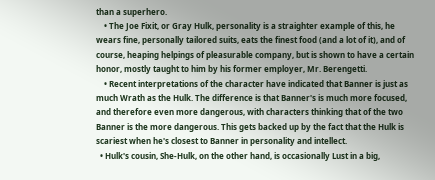than a superhero.
    • The Joe Fixit, or Gray Hulk, personality is a straighter example of this, he wears fine, personally tailored suits, eats the finest food (and a lot of it), and of course, heaping helpings of pleasurable company, but is shown to have a certain honor, mostly taught to him by his former employer, Mr. Berengetti.
    • Recent interpretations of the character have indicated that Banner is just as much Wrath as the Hulk. The difference is that Banner's is much more focused, and therefore even more dangerous, with characters thinking that of the two Banner is the more dangerous. This gets backed up by the fact that the Hulk is scariest when he's closest to Banner in personality and intellect.
  • Hulk's cousin, She-Hulk, on the other hand, is occasionally Lust in a big,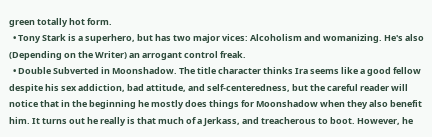green totally hot form.
  • Tony Stark is a superhero, but has two major vices: Alcoholism and womanizing. He's also (Depending on the Writer) an arrogant control freak.
  • Double Subverted in Moonshadow. The title character thinks Ira seems like a good fellow despite his sex addiction, bad attitude, and self-centeredness, but the careful reader will notice that in the beginning he mostly does things for Moonshadow when they also benefit him. It turns out he really is that much of a Jerkass, and treacherous to boot. However, he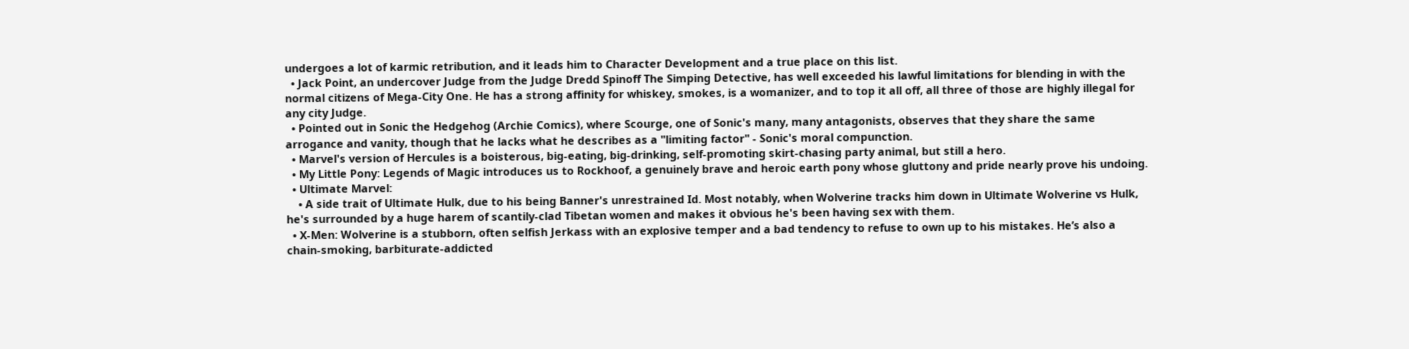undergoes a lot of karmic retribution, and it leads him to Character Development and a true place on this list.
  • Jack Point, an undercover Judge from the Judge Dredd Spinoff The Simping Detective, has well exceeded his lawful limitations for blending in with the normal citizens of Mega-City One. He has a strong affinity for whiskey, smokes, is a womanizer, and to top it all off, all three of those are highly illegal for any city Judge.
  • Pointed out in Sonic the Hedgehog (Archie Comics), where Scourge, one of Sonic's many, many antagonists, observes that they share the same arrogance and vanity, though that he lacks what he describes as a "limiting factor" - Sonic's moral compunction.
  • Marvel's version of Hercules is a boisterous, big-eating, big-drinking, self-promoting skirt-chasing party animal, but still a hero.
  • My Little Pony: Legends of Magic introduces us to Rockhoof, a genuinely brave and heroic earth pony whose gluttony and pride nearly prove his undoing.
  • Ultimate Marvel:
    • A side trait of Ultimate Hulk, due to his being Banner's unrestrained Id. Most notably, when Wolverine tracks him down in Ultimate Wolverine vs Hulk, he's surrounded by a huge harem of scantily-clad Tibetan women and makes it obvious he's been having sex with them.
  • X-Men: Wolverine is a stubborn, often selfish Jerkass with an explosive temper and a bad tendency to refuse to own up to his mistakes. He’s also a chain-smoking, barbiturate-addicted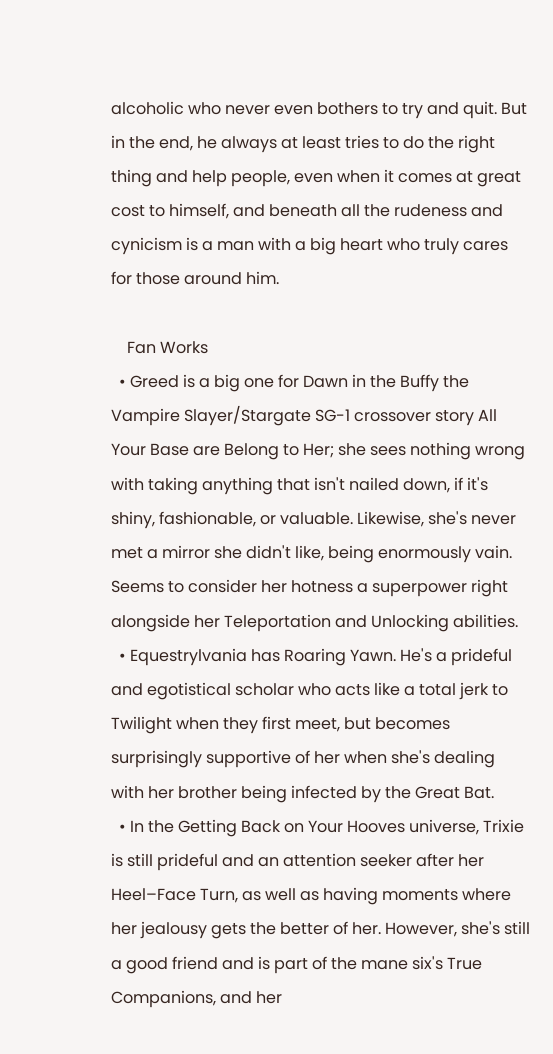alcoholic who never even bothers to try and quit. But in the end, he always at least tries to do the right thing and help people, even when it comes at great cost to himself, and beneath all the rudeness and cynicism is a man with a big heart who truly cares for those around him.

    Fan Works
  • Greed is a big one for Dawn in the Buffy the Vampire Slayer/Stargate SG-1 crossover story All Your Base are Belong to Her; she sees nothing wrong with taking anything that isn't nailed down, if it's shiny, fashionable, or valuable. Likewise, she's never met a mirror she didn't like, being enormously vain. Seems to consider her hotness a superpower right alongside her Teleportation and Unlocking abilities.
  • Equestrylvania has Roaring Yawn. He's a prideful and egotistical scholar who acts like a total jerk to Twilight when they first meet, but becomes surprisingly supportive of her when she's dealing with her brother being infected by the Great Bat.
  • In the Getting Back on Your Hooves universe, Trixie is still prideful and an attention seeker after her Heel–Face Turn, as well as having moments where her jealousy gets the better of her. However, she's still a good friend and is part of the mane six's True Companions, and her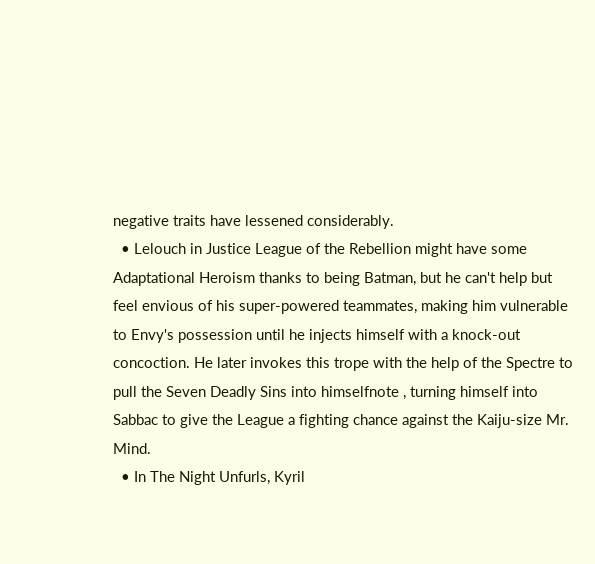negative traits have lessened considerably.
  • Lelouch in Justice League of the Rebellion might have some Adaptational Heroism thanks to being Batman, but he can't help but feel envious of his super-powered teammates, making him vulnerable to Envy's possession until he injects himself with a knock-out concoction. He later invokes this trope with the help of the Spectre to pull the Seven Deadly Sins into himselfnote , turning himself into Sabbac to give the League a fighting chance against the Kaiju-size Mr. Mind.
  • In The Night Unfurls, Kyril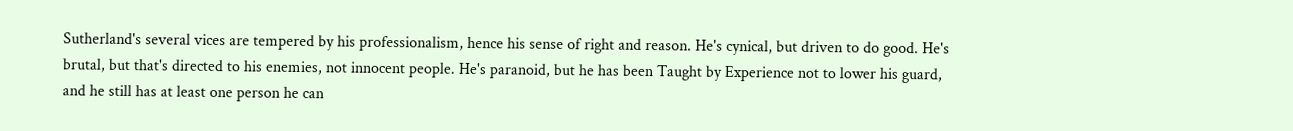Sutherland's several vices are tempered by his professionalism, hence his sense of right and reason. He's cynical, but driven to do good. He's brutal, but that's directed to his enemies, not innocent people. He's paranoid, but he has been Taught by Experience not to lower his guard, and he still has at least one person he can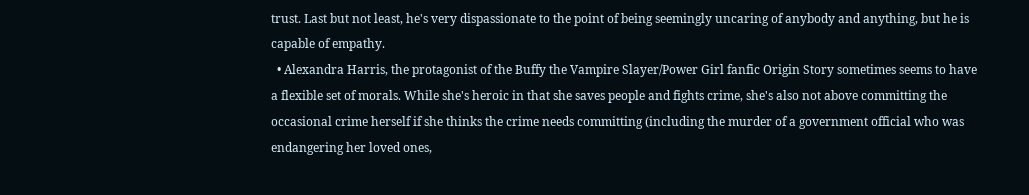trust. Last but not least, he's very dispassionate to the point of being seemingly uncaring of anybody and anything, but he is capable of empathy.
  • Alexandra Harris, the protagonist of the Buffy the Vampire Slayer/Power Girl fanfic Origin Story sometimes seems to have a flexible set of morals. While she's heroic in that she saves people and fights crime, she's also not above committing the occasional crime herself if she thinks the crime needs committing (including the murder of a government official who was endangering her loved ones,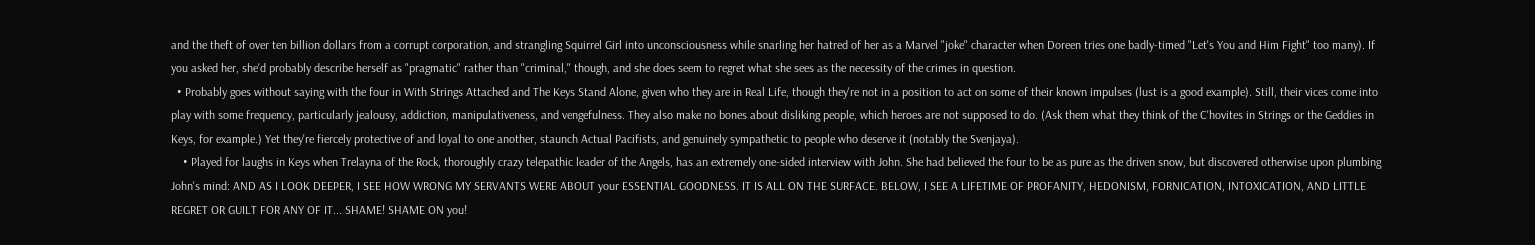and the theft of over ten billion dollars from a corrupt corporation, and strangling Squirrel Girl into unconsciousness while snarling her hatred of her as a Marvel "joke" character when Doreen tries one badly-timed "Let's You and Him Fight" too many). If you asked her, she'd probably describe herself as "pragmatic" rather than "criminal," though, and she does seem to regret what she sees as the necessity of the crimes in question.
  • Probably goes without saying with the four in With Strings Attached and The Keys Stand Alone, given who they are in Real Life, though they're not in a position to act on some of their known impulses (lust is a good example). Still, their vices come into play with some frequency, particularly jealousy, addiction, manipulativeness, and vengefulness. They also make no bones about disliking people, which heroes are not supposed to do. (Ask them what they think of the C'hovites in Strings or the Geddies in Keys, for example.) Yet they're fiercely protective of and loyal to one another, staunch Actual Pacifists, and genuinely sympathetic to people who deserve it (notably the Svenjaya).
    • Played for laughs in Keys when Trelayna of the Rock, thoroughly crazy telepathic leader of the Angels, has an extremely one-sided interview with John. She had believed the four to be as pure as the driven snow, but discovered otherwise upon plumbing John's mind: AND AS I LOOK DEEPER, I SEE HOW WRONG MY SERVANTS WERE ABOUT your ESSENTIAL GOODNESS. IT IS ALL ON THE SURFACE. BELOW, I SEE A LIFETIME OF PROFANITY, HEDONISM, FORNICATION, INTOXICATION, AND LITTLE REGRET OR GUILT FOR ANY OF IT... SHAME! SHAME ON you!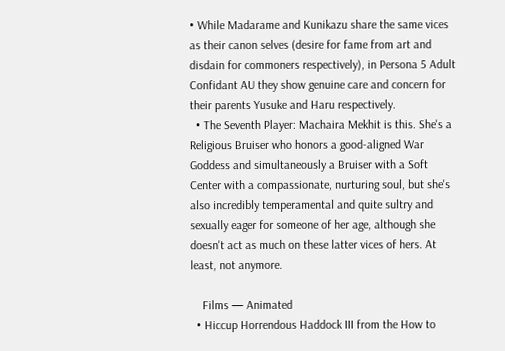• While Madarame and Kunikazu share the same vices as their canon selves (desire for fame from art and disdain for commoners respectively), in Persona 5 Adult Confidant AU they show genuine care and concern for their parents Yusuke and Haru respectively.
  • The Seventh Player: Machaira Mekhit is this. She's a Religious Bruiser who honors a good-aligned War Goddess and simultaneously a Bruiser with a Soft Center with a compassionate, nurturing soul, but she's also incredibly temperamental and quite sultry and sexually eager for someone of her age, although she doesn't act as much on these latter vices of hers. At least, not anymore.

    Films — Animated
  • Hiccup Horrendous Haddock III from the How to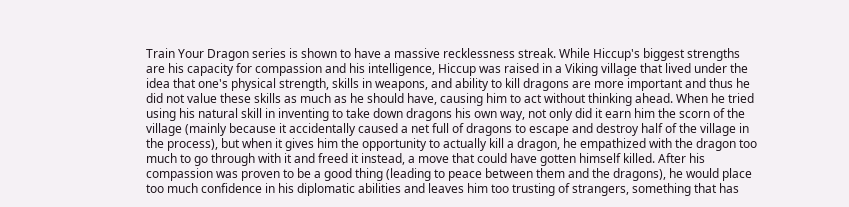Train Your Dragon series is shown to have a massive recklessness streak. While Hiccup's biggest strengths are his capacity for compassion and his intelligence, Hiccup was raised in a Viking village that lived under the idea that one's physical strength, skills in weapons, and ability to kill dragons are more important and thus he did not value these skills as much as he should have, causing him to act without thinking ahead. When he tried using his natural skill in inventing to take down dragons his own way, not only did it earn him the scorn of the village (mainly because it accidentally caused a net full of dragons to escape and destroy half of the village in the process), but when it gives him the opportunity to actually kill a dragon, he empathized with the dragon too much to go through with it and freed it instead, a move that could have gotten himself killed. After his compassion was proven to be a good thing (leading to peace between them and the dragons), he would place too much confidence in his diplomatic abilities and leaves him too trusting of strangers, something that has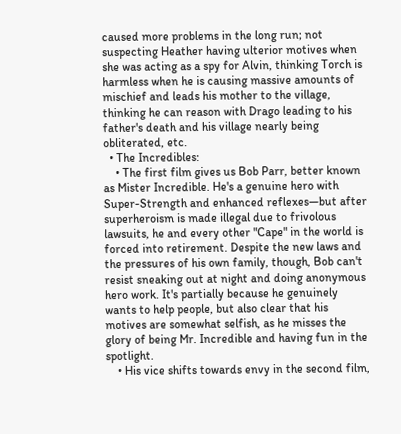caused more problems in the long run; not suspecting Heather having ulterior motives when she was acting as a spy for Alvin, thinking Torch is harmless when he is causing massive amounts of mischief and leads his mother to the village, thinking he can reason with Drago leading to his father's death and his village nearly being obliterated, etc.
  • The Incredibles:
    • The first film gives us Bob Parr, better known as Mister Incredible. He's a genuine hero with Super-Strength and enhanced reflexes—but after superheroism is made illegal due to frivolous lawsuits, he and every other "Cape" in the world is forced into retirement. Despite the new laws and the pressures of his own family, though, Bob can't resist sneaking out at night and doing anonymous hero work. It's partially because he genuinely wants to help people, but also clear that his motives are somewhat selfish, as he misses the glory of being Mr. Incredible and having fun in the spotlight.
    • His vice shifts towards envy in the second film,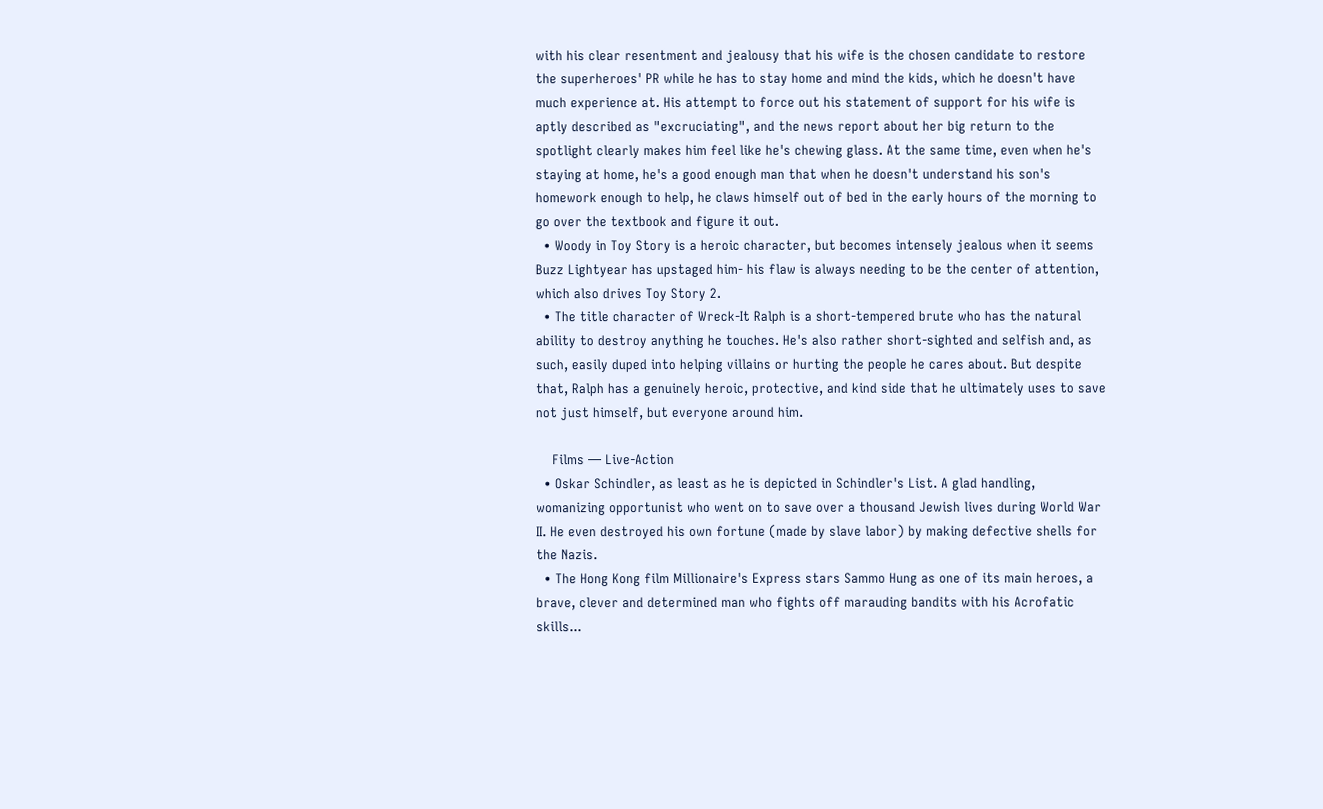with his clear resentment and jealousy that his wife is the chosen candidate to restore the superheroes' PR while he has to stay home and mind the kids, which he doesn't have much experience at. His attempt to force out his statement of support for his wife is aptly described as "excruciating", and the news report about her big return to the spotlight clearly makes him feel like he's chewing glass. At the same time, even when he's staying at home, he's a good enough man that when he doesn't understand his son's homework enough to help, he claws himself out of bed in the early hours of the morning to go over the textbook and figure it out.
  • Woody in Toy Story is a heroic character, but becomes intensely jealous when it seems Buzz Lightyear has upstaged him- his flaw is always needing to be the center of attention, which also drives Toy Story 2.
  • The title character of Wreck-It Ralph is a short-tempered brute who has the natural ability to destroy anything he touches. He's also rather short-sighted and selfish and, as such, easily duped into helping villains or hurting the people he cares about. But despite that, Ralph has a genuinely heroic, protective, and kind side that he ultimately uses to save not just himself, but everyone around him.

    Films — Live-Action
  • Oskar Schindler, as least as he is depicted in Schindler's List. A glad handling, womanizing opportunist who went on to save over a thousand Jewish lives during World War II. He even destroyed his own fortune (made by slave labor) by making defective shells for the Nazis.
  • The Hong Kong film Millionaire's Express stars Sammo Hung as one of its main heroes, a brave, clever and determined man who fights off marauding bandits with his Acrofatic skills...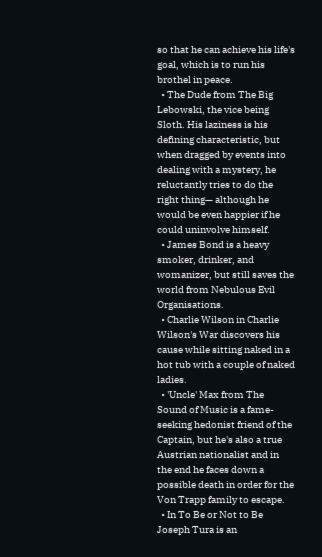so that he can achieve his life's goal, which is to run his brothel in peace.
  • The Dude from The Big Lebowski, the vice being Sloth. His laziness is his defining characteristic, but when dragged by events into dealing with a mystery, he reluctantly tries to do the right thing— although he would be even happier if he could uninvolve himself.
  • James Bond is a heavy smoker, drinker, and womanizer, but still saves the world from Nebulous Evil Organisations.
  • Charlie Wilson in Charlie Wilson's War discovers his cause while sitting naked in a hot tub with a couple of naked ladies.
  • 'Uncle' Max from The Sound of Music is a fame-seeking hedonist friend of the Captain, but he's also a true Austrian nationalist and in the end he faces down a possible death in order for the Von Trapp family to escape.
  • In To Be or Not to Be Joseph Tura is an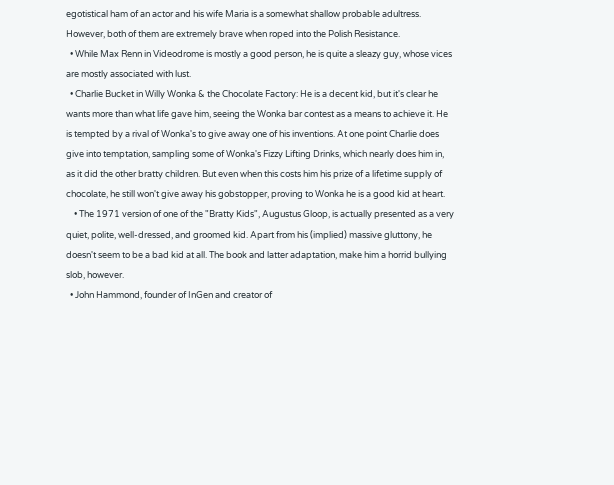egotistical ham of an actor and his wife Maria is a somewhat shallow probable adultress. However, both of them are extremely brave when roped into the Polish Resistance.
  • While Max Renn in Videodrome is mostly a good person, he is quite a sleazy guy, whose vices are mostly associated with lust.
  • Charlie Bucket in Willy Wonka & the Chocolate Factory: He is a decent kid, but it's clear he wants more than what life gave him, seeing the Wonka bar contest as a means to achieve it. He is tempted by a rival of Wonka's to give away one of his inventions. At one point Charlie does give into temptation, sampling some of Wonka's Fizzy Lifting Drinks, which nearly does him in, as it did the other bratty children. But even when this costs him his prize of a lifetime supply of chocolate, he still won't give away his gobstopper, proving to Wonka he is a good kid at heart.
    • The 1971 version of one of the "Bratty Kids", Augustus Gloop, is actually presented as a very quiet, polite, well-dressed, and groomed kid. Apart from his (implied) massive gluttony, he doesn't seem to be a bad kid at all. The book and latter adaptation, make him a horrid bullying slob, however.
  • John Hammond, founder of InGen and creator of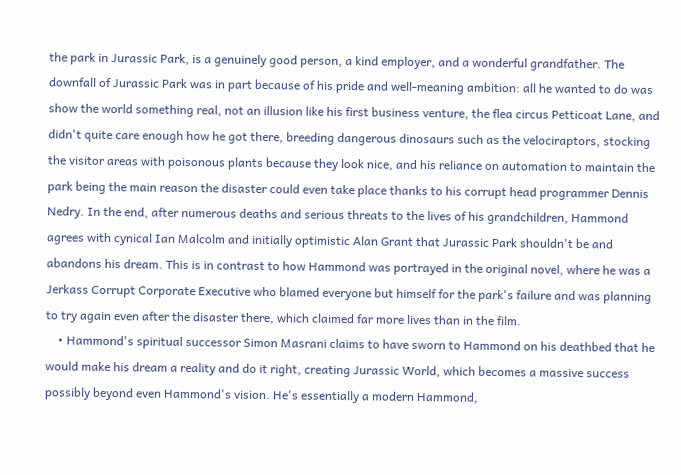the park in Jurassic Park, is a genuinely good person, a kind employer, and a wonderful grandfather. The downfall of Jurassic Park was in part because of his pride and well-meaning ambition: all he wanted to do was show the world something real, not an illusion like his first business venture, the flea circus Petticoat Lane, and didn't quite care enough how he got there, breeding dangerous dinosaurs such as the velociraptors, stocking the visitor areas with poisonous plants because they look nice, and his reliance on automation to maintain the park being the main reason the disaster could even take place thanks to his corrupt head programmer Dennis Nedry. In the end, after numerous deaths and serious threats to the lives of his grandchildren, Hammond agrees with cynical Ian Malcolm and initially optimistic Alan Grant that Jurassic Park shouldn't be and abandons his dream. This is in contrast to how Hammond was portrayed in the original novel, where he was a Jerkass Corrupt Corporate Executive who blamed everyone but himself for the park's failure and was planning to try again even after the disaster there, which claimed far more lives than in the film.
    • Hammond's spiritual successor Simon Masrani claims to have sworn to Hammond on his deathbed that he would make his dream a reality and do it right, creating Jurassic World, which becomes a massive success possibly beyond even Hammond's vision. He's essentially a modern Hammond,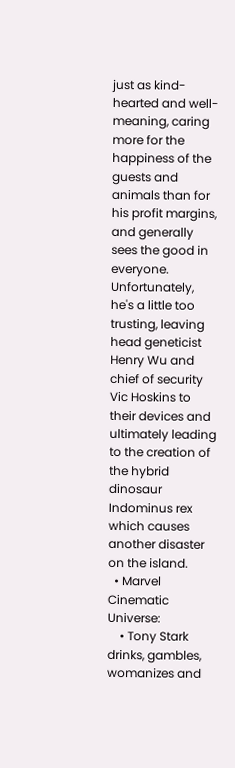just as kind-hearted and well-meaning, caring more for the happiness of the guests and animals than for his profit margins, and generally sees the good in everyone. Unfortunately, he's a little too trusting, leaving head geneticist Henry Wu and chief of security Vic Hoskins to their devices and ultimately leading to the creation of the hybrid dinosaur Indominus rex which causes another disaster on the island.
  • Marvel Cinematic Universe:
    • Tony Stark drinks, gambles, womanizes and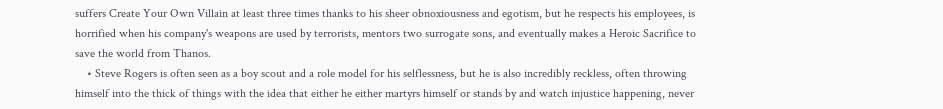suffers Create Your Own Villain at least three times thanks to his sheer obnoxiousness and egotism, but he respects his employees, is horrified when his company's weapons are used by terrorists, mentors two surrogate sons, and eventually makes a Heroic Sacrifice to save the world from Thanos.
    • Steve Rogers is often seen as a boy scout and a role model for his selflessness, but he is also incredibly reckless, often throwing himself into the thick of things with the idea that either he either martyrs himself or stands by and watch injustice happening, never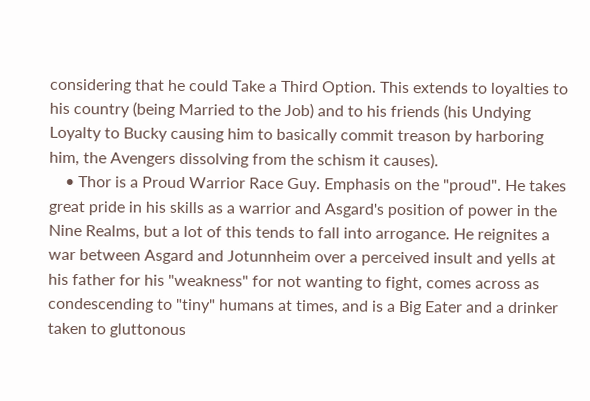considering that he could Take a Third Option. This extends to loyalties to his country (being Married to the Job) and to his friends (his Undying Loyalty to Bucky causing him to basically commit treason by harboring him, the Avengers dissolving from the schism it causes).
    • Thor is a Proud Warrior Race Guy. Emphasis on the "proud". He takes great pride in his skills as a warrior and Asgard's position of power in the Nine Realms, but a lot of this tends to fall into arrogance. He reignites a war between Asgard and Jotunnheim over a perceived insult and yells at his father for his "weakness" for not wanting to fight, comes across as condescending to "tiny" humans at times, and is a Big Eater and a drinker taken to gluttonous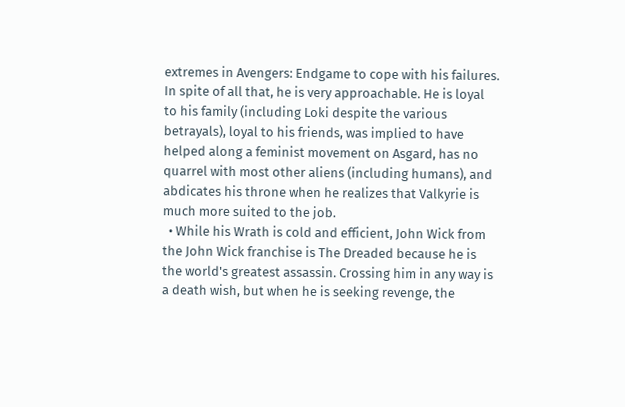extremes in Avengers: Endgame to cope with his failures. In spite of all that, he is very approachable. He is loyal to his family (including Loki despite the various betrayals), loyal to his friends, was implied to have helped along a feminist movement on Asgard, has no quarrel with most other aliens (including humans), and abdicates his throne when he realizes that Valkyrie is much more suited to the job.
  • While his Wrath is cold and efficient, John Wick from the John Wick franchise is The Dreaded because he is the world's greatest assassin. Crossing him in any way is a death wish, but when he is seeking revenge, the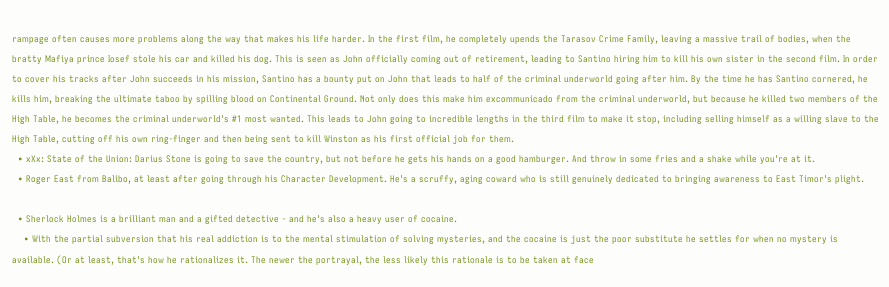rampage often causes more problems along the way that makes his life harder. In the first film, he completely upends the Tarasov Crime Family, leaving a massive trail of bodies, when the bratty Mafiya prince Iosef stole his car and killed his dog. This is seen as John officially coming out of retirement, leading to Santino hiring him to kill his own sister in the second film. In order to cover his tracks after John succeeds in his mission, Santino has a bounty put on John that leads to half of the criminal underworld going after him. By the time he has Santino cornered, he kills him, breaking the ultimate taboo by spilling blood on Continental Ground. Not only does this make him excommunicado from the criminal underworld, but because he killed two members of the High Table, he becomes the criminal underworld's #1 most wanted. This leads to John going to incredible lengths in the third film to make it stop, including selling himself as a willing slave to the High Table, cutting off his own ring-finger and then being sent to kill Winston as his first official job for them.
  • xXx: State of the Union: Darius Stone is going to save the country, but not before he gets his hands on a good hamburger. And throw in some fries and a shake while you're at it.
  • Roger East from Balibo, at least after going through his Character Development. He's a scruffy, aging coward who is still genuinely dedicated to bringing awareness to East Timor's plight.

  • Sherlock Holmes is a brilliant man and a gifted detective - and he's also a heavy user of cocaine.
    • With the partial subversion that his real addiction is to the mental stimulation of solving mysteries, and the cocaine is just the poor substitute he settles for when no mystery is available. (Or at least, that's how he rationalizes it. The newer the portrayal, the less likely this rationale is to be taken at face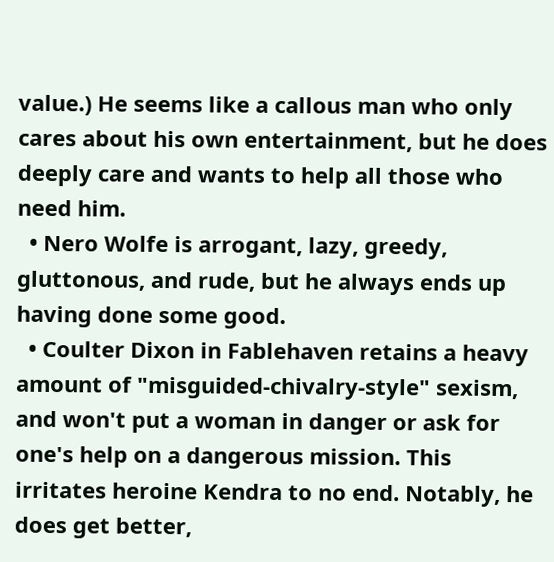value.) He seems like a callous man who only cares about his own entertainment, but he does deeply care and wants to help all those who need him.
  • Nero Wolfe is arrogant, lazy, greedy, gluttonous, and rude, but he always ends up having done some good.
  • Coulter Dixon in Fablehaven retains a heavy amount of "misguided-chivalry-style" sexism, and won't put a woman in danger or ask for one's help on a dangerous mission. This irritates heroine Kendra to no end. Notably, he does get better,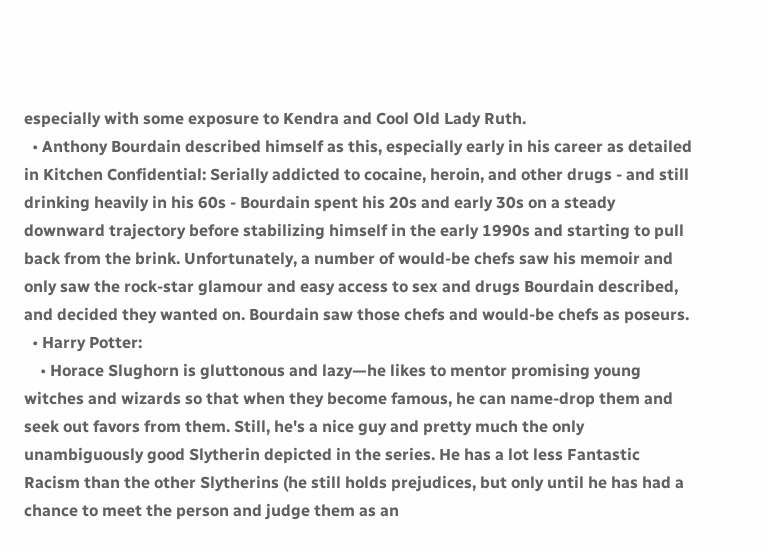especially with some exposure to Kendra and Cool Old Lady Ruth.
  • Anthony Bourdain described himself as this, especially early in his career as detailed in Kitchen Confidential: Serially addicted to cocaine, heroin, and other drugs - and still drinking heavily in his 60s - Bourdain spent his 20s and early 30s on a steady downward trajectory before stabilizing himself in the early 1990s and starting to pull back from the brink. Unfortunately, a number of would-be chefs saw his memoir and only saw the rock-star glamour and easy access to sex and drugs Bourdain described, and decided they wanted on. Bourdain saw those chefs and would-be chefs as poseurs.
  • Harry Potter:
    • Horace Slughorn is gluttonous and lazy—he likes to mentor promising young witches and wizards so that when they become famous, he can name-drop them and seek out favors from them. Still, he's a nice guy and pretty much the only unambiguously good Slytherin depicted in the series. He has a lot less Fantastic Racism than the other Slytherins (he still holds prejudices, but only until he has had a chance to meet the person and judge them as an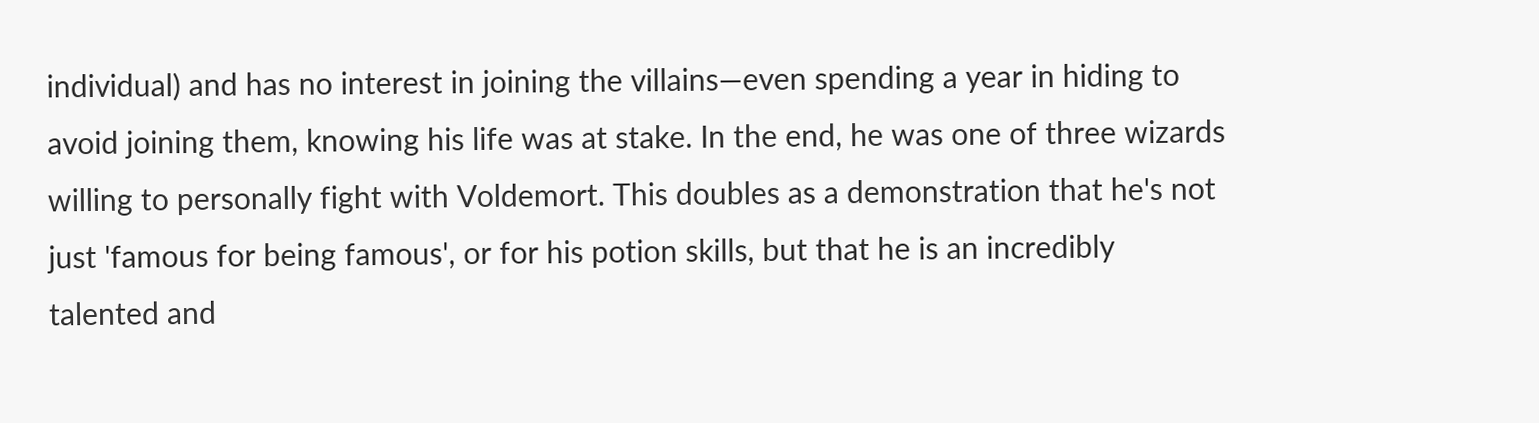individual) and has no interest in joining the villains—even spending a year in hiding to avoid joining them, knowing his life was at stake. In the end, he was one of three wizards willing to personally fight with Voldemort. This doubles as a demonstration that he's not just 'famous for being famous', or for his potion skills, but that he is an incredibly talented and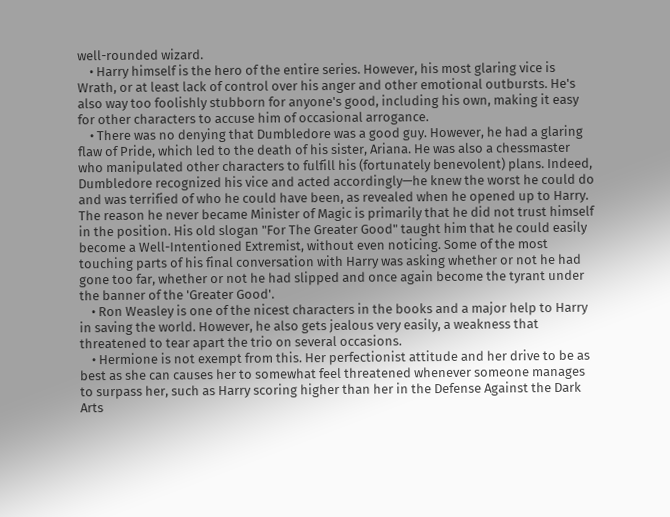well-rounded wizard.
    • Harry himself is the hero of the entire series. However, his most glaring vice is Wrath, or at least lack of control over his anger and other emotional outbursts. He's also way too foolishly stubborn for anyone's good, including his own, making it easy for other characters to accuse him of occasional arrogance.
    • There was no denying that Dumbledore was a good guy. However, he had a glaring flaw of Pride, which led to the death of his sister, Ariana. He was also a chessmaster who manipulated other characters to fulfill his (fortunately benevolent) plans. Indeed, Dumbledore recognized his vice and acted accordingly—he knew the worst he could do and was terrified of who he could have been, as revealed when he opened up to Harry. The reason he never became Minister of Magic is primarily that he did not trust himself in the position. His old slogan "For The Greater Good" taught him that he could easily become a Well-Intentioned Extremist, without even noticing. Some of the most touching parts of his final conversation with Harry was asking whether or not he had gone too far, whether or not he had slipped and once again become the tyrant under the banner of the 'Greater Good'.
    • Ron Weasley is one of the nicest characters in the books and a major help to Harry in saving the world. However, he also gets jealous very easily, a weakness that threatened to tear apart the trio on several occasions.
    • Hermione is not exempt from this. Her perfectionist attitude and her drive to be as best as she can causes her to somewhat feel threatened whenever someone manages to surpass her, such as Harry scoring higher than her in the Defense Against the Dark Arts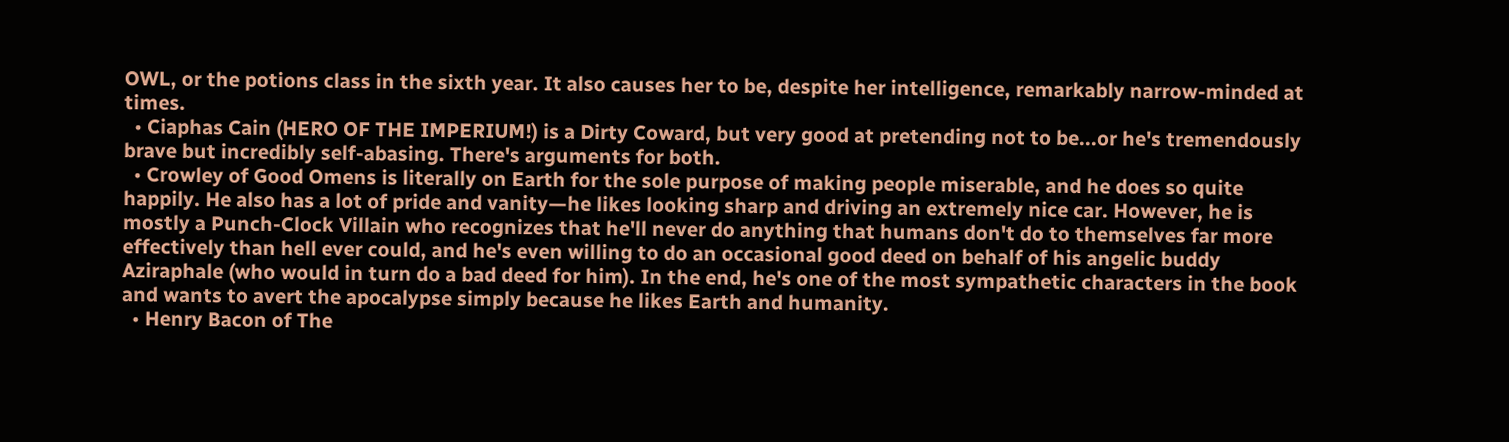OWL, or the potions class in the sixth year. It also causes her to be, despite her intelligence, remarkably narrow-minded at times.
  • Ciaphas Cain (HERO OF THE IMPERIUM!) is a Dirty Coward, but very good at pretending not to be...or he's tremendously brave but incredibly self-abasing. There's arguments for both.
  • Crowley of Good Omens is literally on Earth for the sole purpose of making people miserable, and he does so quite happily. He also has a lot of pride and vanity—he likes looking sharp and driving an extremely nice car. However, he is mostly a Punch-Clock Villain who recognizes that he'll never do anything that humans don't do to themselves far more effectively than hell ever could, and he's even willing to do an occasional good deed on behalf of his angelic buddy Aziraphale (who would in turn do a bad deed for him). In the end, he's one of the most sympathetic characters in the book and wants to avert the apocalypse simply because he likes Earth and humanity.
  • Henry Bacon of The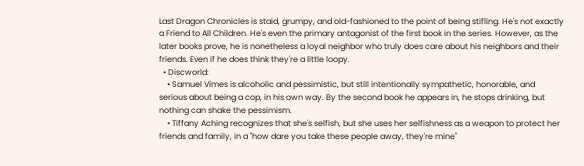Last Dragon Chronicles is staid, grumpy, and old-fashioned to the point of being stifling. He's not exactly a Friend to All Children. He's even the primary antagonist of the first book in the series. However, as the later books prove, he is nonetheless a loyal neighbor who truly does care about his neighbors and their friends. Even if he does think they're a little loopy.
  • Discworld:
    • Samuel Vimes is alcoholic and pessimistic, but still intentionally sympathetic, honorable, and serious about being a cop, in his own way. By the second book he appears in, he stops drinking, but nothing can shake the pessimism.
    • Tiffany Aching recognizes that she's selfish, but she uses her selfishness as a weapon to protect her friends and family, in a "how dare you take these people away, they're mine"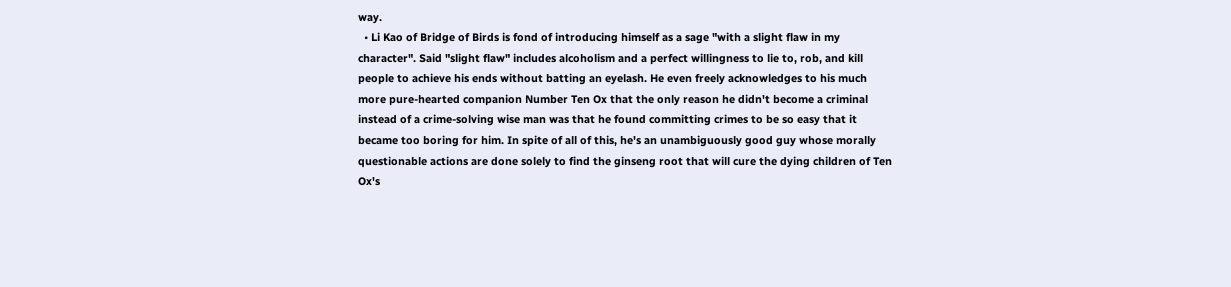way.
  • Li Kao of Bridge of Birds is fond of introducing himself as a sage "with a slight flaw in my character". Said "slight flaw" includes alcoholism and a perfect willingness to lie to, rob, and kill people to achieve his ends without batting an eyelash. He even freely acknowledges to his much more pure-hearted companion Number Ten Ox that the only reason he didn't become a criminal instead of a crime-solving wise man was that he found committing crimes to be so easy that it became too boring for him. In spite of all of this, he's an unambiguously good guy whose morally questionable actions are done solely to find the ginseng root that will cure the dying children of Ten Ox's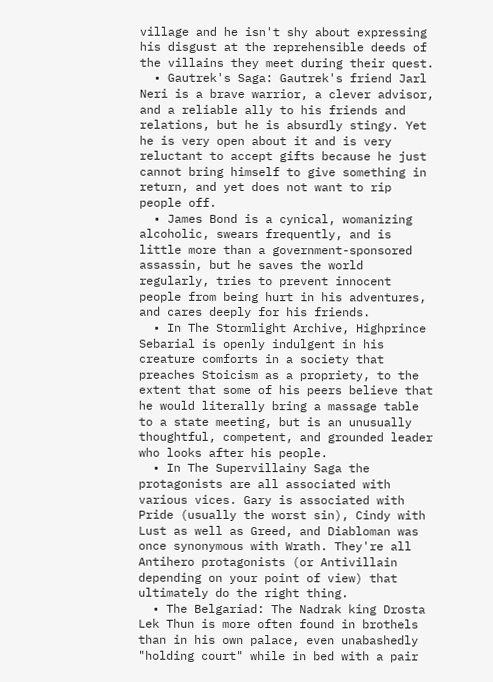village and he isn't shy about expressing his disgust at the reprehensible deeds of the villains they meet during their quest.
  • Gautrek's Saga: Gautrek's friend Jarl Neri is a brave warrior, a clever advisor, and a reliable ally to his friends and relations, but he is absurdly stingy. Yet he is very open about it and is very reluctant to accept gifts because he just cannot bring himself to give something in return, and yet does not want to rip people off.
  • James Bond is a cynical, womanizing alcoholic, swears frequently, and is little more than a government-sponsored assassin, but he saves the world regularly, tries to prevent innocent people from being hurt in his adventures, and cares deeply for his friends.
  • In The Stormlight Archive, Highprince Sebarial is openly indulgent in his creature comforts in a society that preaches Stoicism as a propriety, to the extent that some of his peers believe that he would literally bring a massage table to a state meeting, but is an unusually thoughtful, competent, and grounded leader who looks after his people.
  • In The Supervillainy Saga the protagonists are all associated with various vices. Gary is associated with Pride (usually the worst sin), Cindy with Lust as well as Greed, and Diabloman was once synonymous with Wrath. They're all Antihero protagonists (or Antivillain depending on your point of view) that ultimately do the right thing.
  • The Belgariad: The Nadrak king Drosta Lek Thun is more often found in brothels than in his own palace, even unabashedly "holding court" while in bed with a pair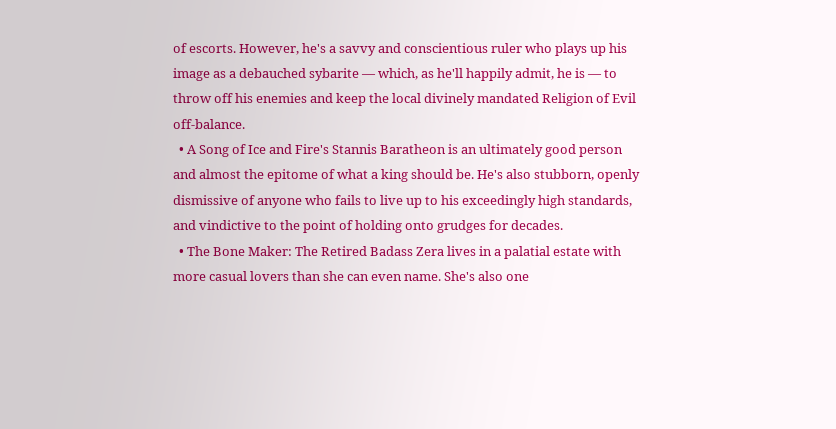of escorts. However, he's a savvy and conscientious ruler who plays up his image as a debauched sybarite — which, as he'll happily admit, he is — to throw off his enemies and keep the local divinely mandated Religion of Evil off-balance.
  • A Song of Ice and Fire's Stannis Baratheon is an ultimately good person and almost the epitome of what a king should be. He's also stubborn, openly dismissive of anyone who fails to live up to his exceedingly high standards, and vindictive to the point of holding onto grudges for decades.
  • The Bone Maker: The Retired Badass Zera lives in a palatial estate with more casual lovers than she can even name. She's also one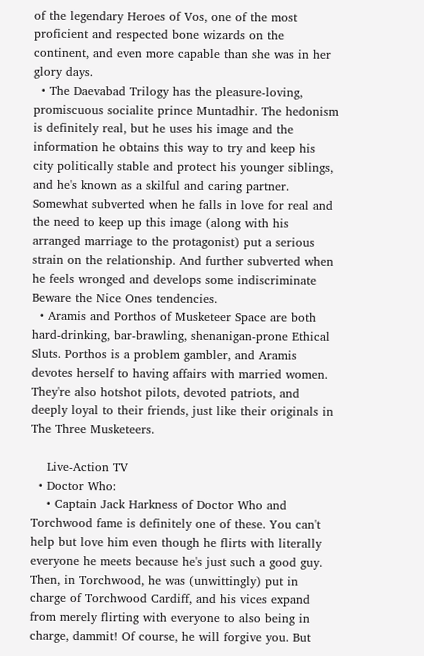of the legendary Heroes of Vos, one of the most proficient and respected bone wizards on the continent, and even more capable than she was in her glory days.
  • The Daevabad Trilogy has the pleasure-loving, promiscuous socialite prince Muntadhir. The hedonism is definitely real, but he uses his image and the information he obtains this way to try and keep his city politically stable and protect his younger siblings, and he's known as a skilful and caring partner. Somewhat subverted when he falls in love for real and the need to keep up this image (along with his arranged marriage to the protagonist) put a serious strain on the relationship. And further subverted when he feels wronged and develops some indiscriminate Beware the Nice Ones tendencies.
  • Aramis and Porthos of Musketeer Space are both hard-drinking, bar-brawling, shenanigan-prone Ethical Sluts. Porthos is a problem gambler, and Aramis devotes herself to having affairs with married women. They're also hotshot pilots, devoted patriots, and deeply loyal to their friends, just like their originals in The Three Musketeers.

    Live-Action TV
  • Doctor Who:
    • Captain Jack Harkness of Doctor Who and Torchwood fame is definitely one of these. You can't help but love him even though he flirts with literally everyone he meets because he's just such a good guy. Then, in Torchwood, he was (unwittingly) put in charge of Torchwood Cardiff, and his vices expand from merely flirting with everyone to also being in charge, dammit! Of course, he will forgive you. But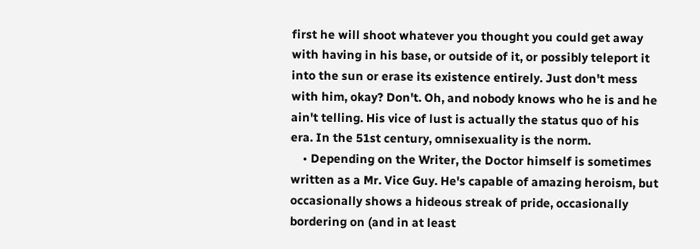first he will shoot whatever you thought you could get away with having in his base, or outside of it, or possibly teleport it into the sun or erase its existence entirely. Just don't mess with him, okay? Don't. Oh, and nobody knows who he is and he ain't telling. His vice of lust is actually the status quo of his era. In the 51st century, omnisexuality is the norm.
    • Depending on the Writer, the Doctor himself is sometimes written as a Mr. Vice Guy. He's capable of amazing heroism, but occasionally shows a hideous streak of pride, occasionally bordering on (and in at least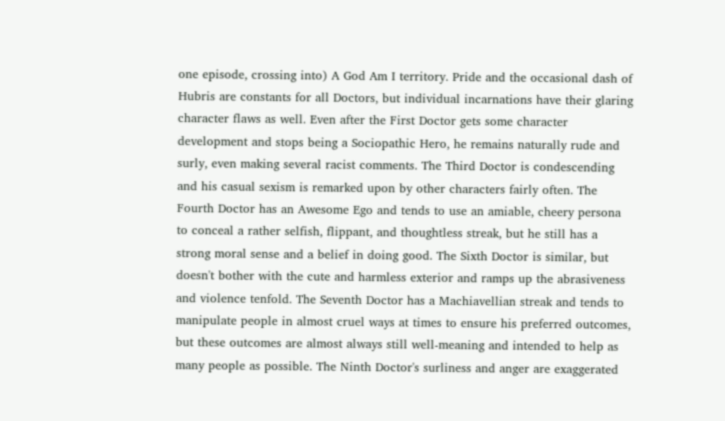one episode, crossing into) A God Am I territory. Pride and the occasional dash of Hubris are constants for all Doctors, but individual incarnations have their glaring character flaws as well. Even after the First Doctor gets some character development and stops being a Sociopathic Hero, he remains naturally rude and surly, even making several racist comments. The Third Doctor is condescending and his casual sexism is remarked upon by other characters fairly often. The Fourth Doctor has an Awesome Ego and tends to use an amiable, cheery persona to conceal a rather selfish, flippant, and thoughtless streak, but he still has a strong moral sense and a belief in doing good. The Sixth Doctor is similar, but doesn't bother with the cute and harmless exterior and ramps up the abrasiveness and violence tenfold. The Seventh Doctor has a Machiavellian streak and tends to manipulate people in almost cruel ways at times to ensure his preferred outcomes, but these outcomes are almost always still well-meaning and intended to help as many people as possible. The Ninth Doctor's surliness and anger are exaggerated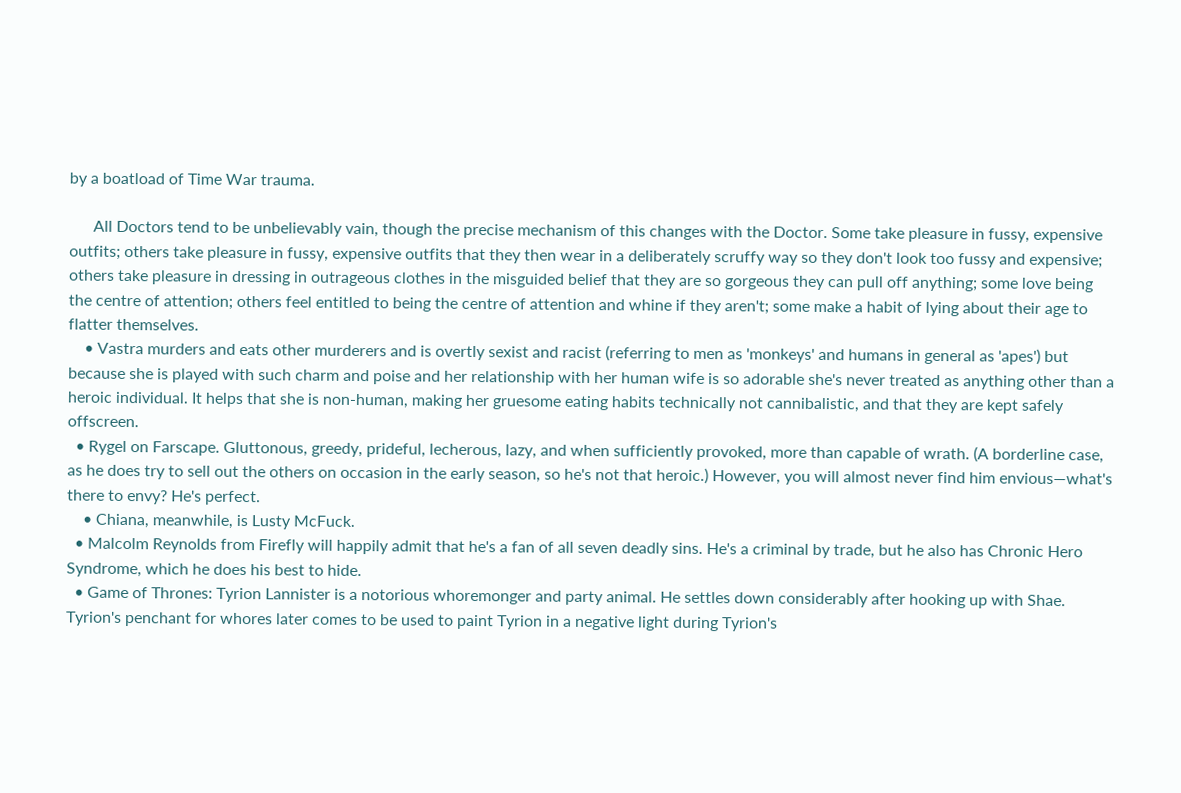by a boatload of Time War trauma.

      All Doctors tend to be unbelievably vain, though the precise mechanism of this changes with the Doctor. Some take pleasure in fussy, expensive outfits; others take pleasure in fussy, expensive outfits that they then wear in a deliberately scruffy way so they don't look too fussy and expensive; others take pleasure in dressing in outrageous clothes in the misguided belief that they are so gorgeous they can pull off anything; some love being the centre of attention; others feel entitled to being the centre of attention and whine if they aren't; some make a habit of lying about their age to flatter themselves.
    • Vastra murders and eats other murderers and is overtly sexist and racist (referring to men as 'monkeys' and humans in general as 'apes') but because she is played with such charm and poise and her relationship with her human wife is so adorable she's never treated as anything other than a heroic individual. It helps that she is non-human, making her gruesome eating habits technically not cannibalistic, and that they are kept safely offscreen.
  • Rygel on Farscape. Gluttonous, greedy, prideful, lecherous, lazy, and when sufficiently provoked, more than capable of wrath. (A borderline case, as he does try to sell out the others on occasion in the early season, so he's not that heroic.) However, you will almost never find him envious—what's there to envy? He's perfect.
    • Chiana, meanwhile, is Lusty McFuck.
  • Malcolm Reynolds from Firefly will happily admit that he's a fan of all seven deadly sins. He's a criminal by trade, but he also has Chronic Hero Syndrome, which he does his best to hide.
  • Game of Thrones: Tyrion Lannister is a notorious whoremonger and party animal. He settles down considerably after hooking up with Shae. Tyrion's penchant for whores later comes to be used to paint Tyrion in a negative light during Tyrion's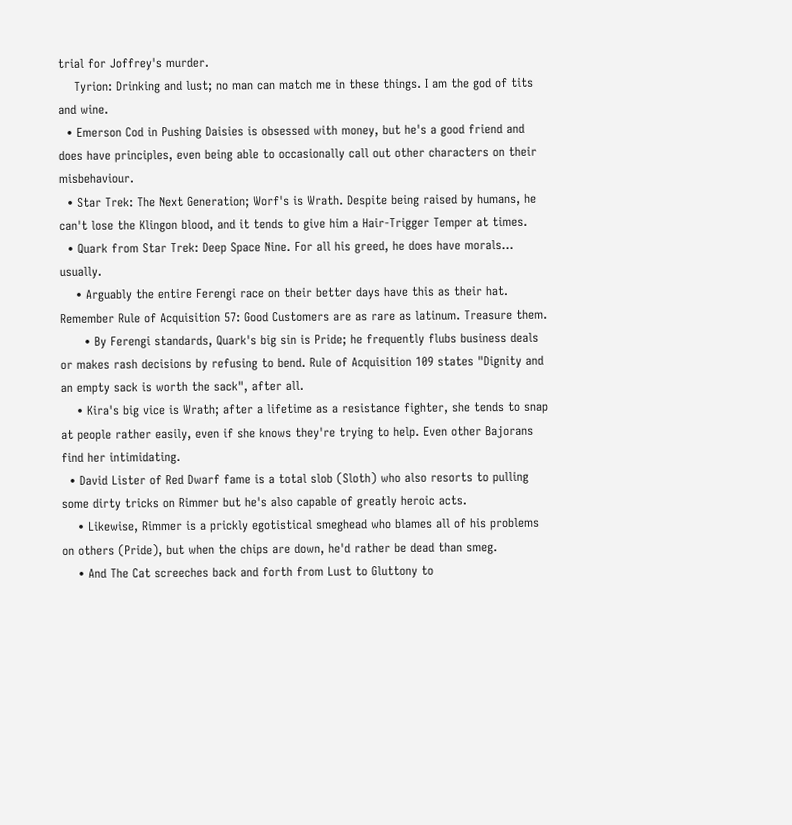trial for Joffrey's murder.
    Tyrion: Drinking and lust; no man can match me in these things. I am the god of tits and wine.
  • Emerson Cod in Pushing Daisies is obsessed with money, but he's a good friend and does have principles, even being able to occasionally call out other characters on their misbehaviour.
  • Star Trek: The Next Generation; Worf's is Wrath. Despite being raised by humans, he can't lose the Klingon blood, and it tends to give him a Hair-Trigger Temper at times.
  • Quark from Star Trek: Deep Space Nine. For all his greed, he does have morals... usually.
    • Arguably the entire Ferengi race on their better days have this as their hat. Remember Rule of Acquisition 57: Good Customers are as rare as latinum. Treasure them.
      • By Ferengi standards, Quark's big sin is Pride; he frequently flubs business deals or makes rash decisions by refusing to bend. Rule of Acquisition 109 states "Dignity and an empty sack is worth the sack", after all.
    • Kira's big vice is Wrath; after a lifetime as a resistance fighter, she tends to snap at people rather easily, even if she knows they're trying to help. Even other Bajorans find her intimidating.
  • David Lister of Red Dwarf fame is a total slob (Sloth) who also resorts to pulling some dirty tricks on Rimmer but he's also capable of greatly heroic acts.
    • Likewise, Rimmer is a prickly egotistical smeghead who blames all of his problems on others (Pride), but when the chips are down, he'd rather be dead than smeg.
    • And The Cat screeches back and forth from Lust to Gluttony to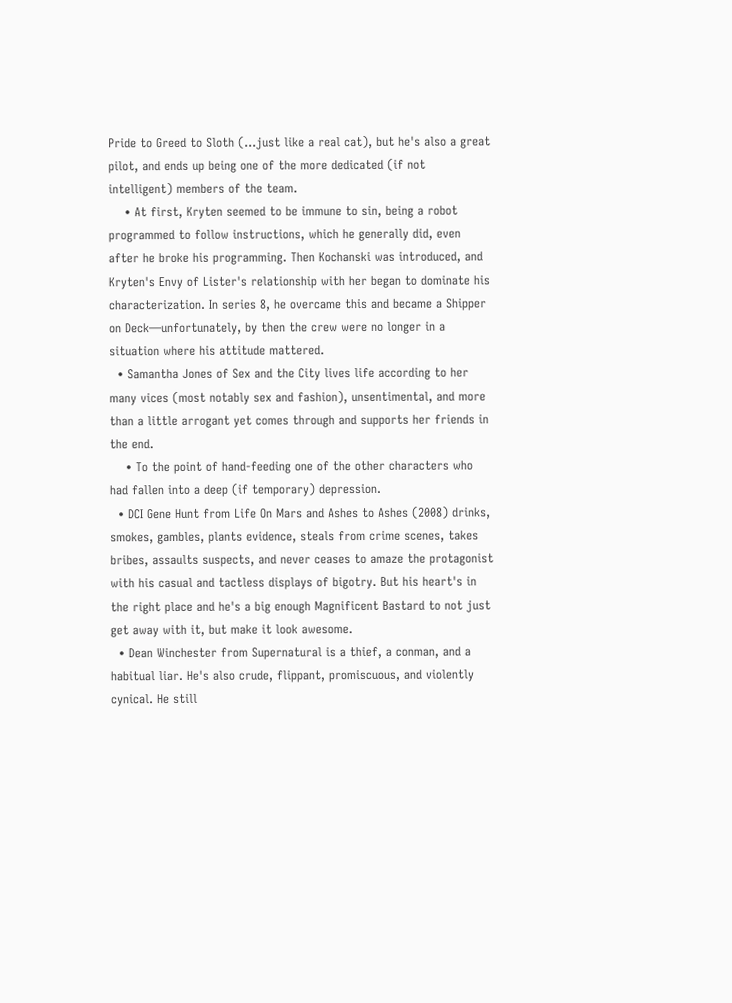Pride to Greed to Sloth (...just like a real cat), but he's also a great pilot, and ends up being one of the more dedicated (if not intelligent) members of the team.
    • At first, Kryten seemed to be immune to sin, being a robot programmed to follow instructions, which he generally did, even after he broke his programming. Then Kochanski was introduced, and Kryten's Envy of Lister's relationship with her began to dominate his characterization. In series 8, he overcame this and became a Shipper on Deck—unfortunately, by then the crew were no longer in a situation where his attitude mattered.
  • Samantha Jones of Sex and the City lives life according to her many vices (most notably sex and fashion), unsentimental, and more than a little arrogant yet comes through and supports her friends in the end.
    • To the point of hand-feeding one of the other characters who had fallen into a deep (if temporary) depression.
  • DCI Gene Hunt from Life On Mars and Ashes to Ashes (2008) drinks, smokes, gambles, plants evidence, steals from crime scenes, takes bribes, assaults suspects, and never ceases to amaze the protagonist with his casual and tactless displays of bigotry. But his heart's in the right place and he's a big enough Magnificent Bastard to not just get away with it, but make it look awesome.
  • Dean Winchester from Supernatural is a thief, a conman, and a habitual liar. He's also crude, flippant, promiscuous, and violently cynical. He still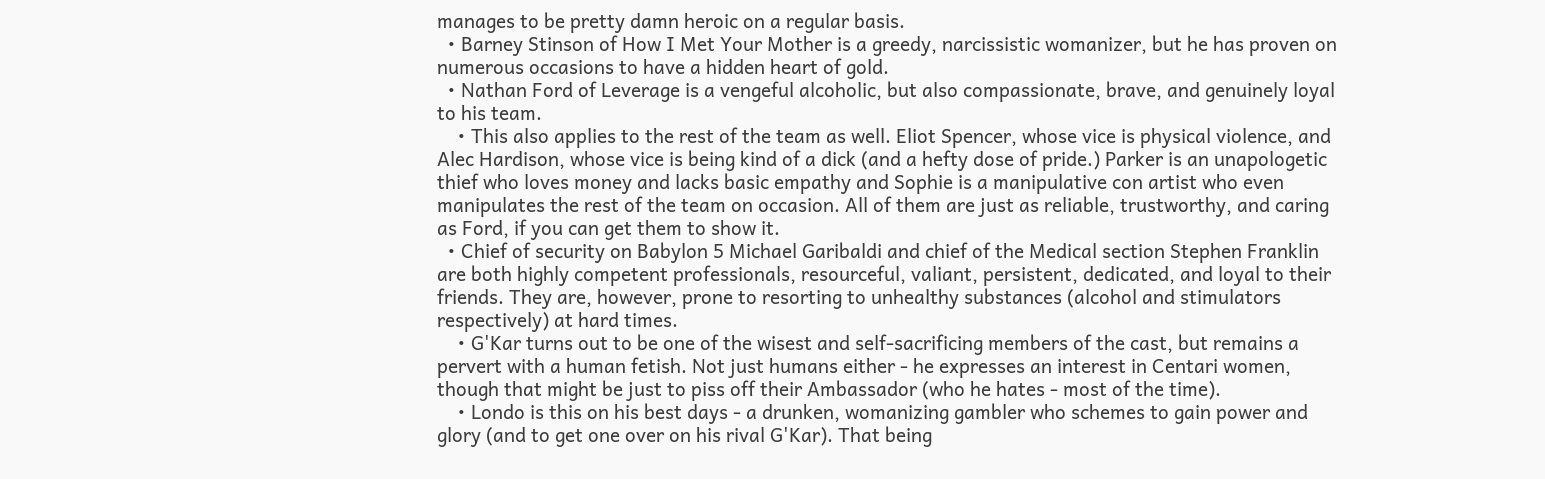manages to be pretty damn heroic on a regular basis.
  • Barney Stinson of How I Met Your Mother is a greedy, narcissistic womanizer, but he has proven on numerous occasions to have a hidden heart of gold.
  • Nathan Ford of Leverage is a vengeful alcoholic, but also compassionate, brave, and genuinely loyal to his team.
    • This also applies to the rest of the team as well. Eliot Spencer, whose vice is physical violence, and Alec Hardison, whose vice is being kind of a dick (and a hefty dose of pride.) Parker is an unapologetic thief who loves money and lacks basic empathy and Sophie is a manipulative con artist who even manipulates the rest of the team on occasion. All of them are just as reliable, trustworthy, and caring as Ford, if you can get them to show it.
  • Chief of security on Babylon 5 Michael Garibaldi and chief of the Medical section Stephen Franklin are both highly competent professionals, resourceful, valiant, persistent, dedicated, and loyal to their friends. They are, however, prone to resorting to unhealthy substances (alcohol and stimulators respectively) at hard times.
    • G'Kar turns out to be one of the wisest and self-sacrificing members of the cast, but remains a pervert with a human fetish. Not just humans either - he expresses an interest in Centari women, though that might be just to piss off their Ambassador (who he hates - most of the time).
    • Londo is this on his best days - a drunken, womanizing gambler who schemes to gain power and glory (and to get one over on his rival G'Kar). That being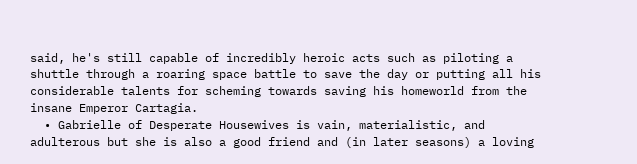said, he's still capable of incredibly heroic acts such as piloting a shuttle through a roaring space battle to save the day or putting all his considerable talents for scheming towards saving his homeworld from the insane Emperor Cartagia.
  • Gabrielle of Desperate Housewives is vain, materialistic, and adulterous but she is also a good friend and (in later seasons) a loving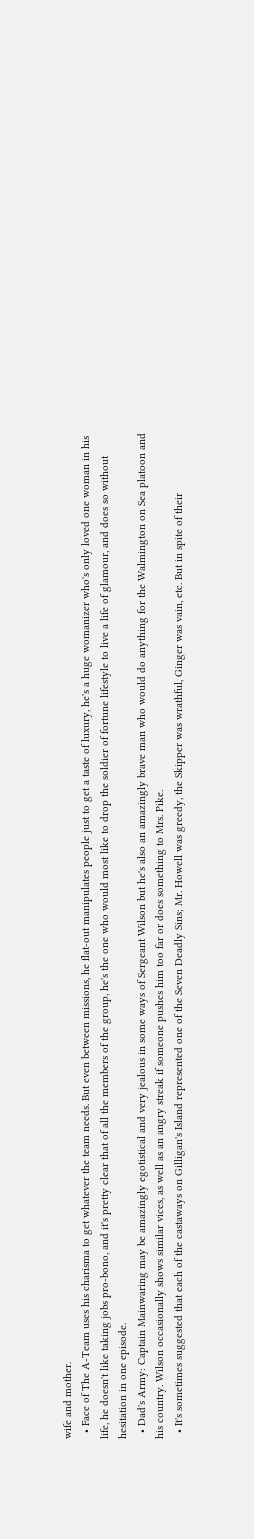wife and mother.
  • Face of The A-Team uses his charisma to get whatever the team needs. But even between missions, he flat-out manipulates people just to get a taste of luxury, he's a huge womanizer who's only loved one woman in his life, he doesn't like taking jobs pro-bono, and it's pretty clear that of all the members of the group, he's the one who would most like to drop the soldier of fortune lifestyle to live a life of glamour, and does so without hesitation in one episode.
  • Dad's Army: Captain Mainwaring may be amazingly egotistical and very jealous in some ways of Sergeant Wilson but he's also an amazingly brave man who would do anything for the Walmington on Sea platoon and his country. Wilson occasionally shows similar vices, as well as an angry streak if someone pushes him too far or does something to Mrs. Pike.
  • It's sometimes suggested that each of the castaways on Gilligan's Island represented one of the Seven Deadly Sins; Mr. Howell was greedy, the Skipper was wrathful, Ginger was vain, etc. But in spite of their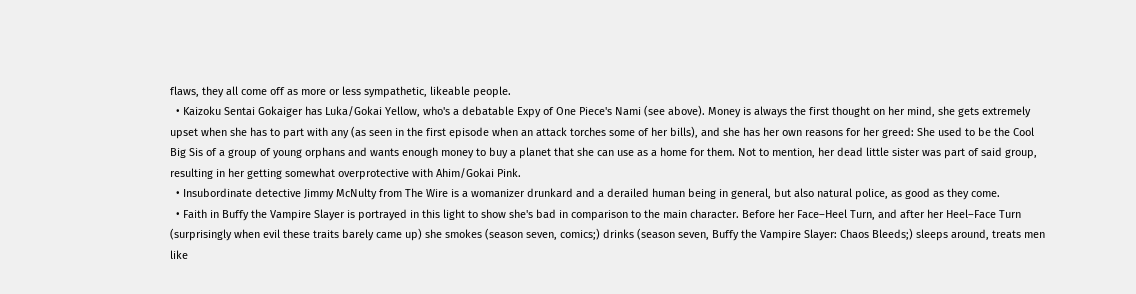flaws, they all come off as more or less sympathetic, likeable people.
  • Kaizoku Sentai Gokaiger has Luka/Gokai Yellow, who's a debatable Expy of One Piece's Nami (see above). Money is always the first thought on her mind, she gets extremely upset when she has to part with any (as seen in the first episode when an attack torches some of her bills), and she has her own reasons for her greed: She used to be the Cool Big Sis of a group of young orphans and wants enough money to buy a planet that she can use as a home for them. Not to mention, her dead little sister was part of said group, resulting in her getting somewhat overprotective with Ahim/Gokai Pink.
  • Insubordinate detective Jimmy McNulty from The Wire is a womanizer drunkard and a derailed human being in general, but also natural police, as good as they come.
  • Faith in Buffy the Vampire Slayer is portrayed in this light to show she's bad in comparison to the main character. Before her Face–Heel Turn, and after her Heel–Face Turn (surprisingly when evil these traits barely came up) she smokes (season seven, comics;) drinks (season seven, Buffy the Vampire Slayer: Chaos Bleeds;) sleeps around, treats men like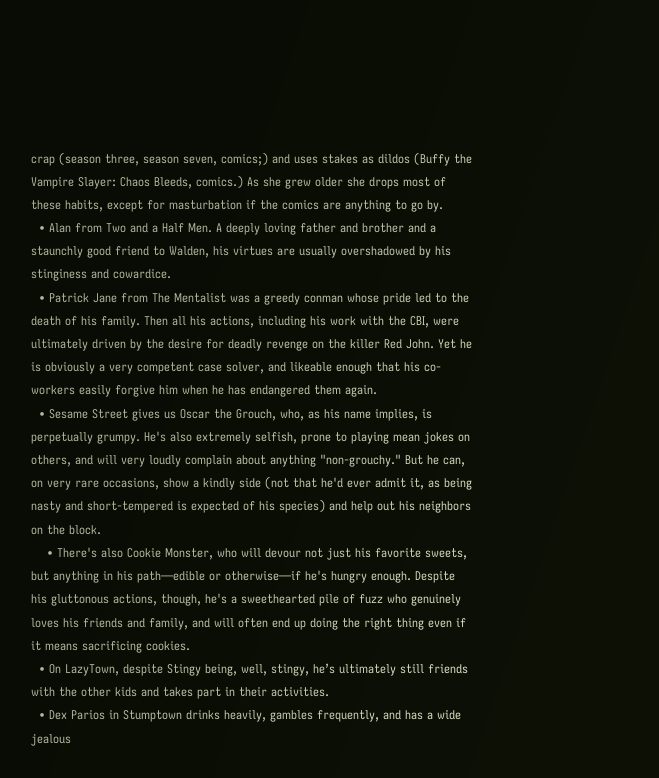crap (season three, season seven, comics;) and uses stakes as dildos (Buffy the Vampire Slayer: Chaos Bleeds, comics.) As she grew older she drops most of these habits, except for masturbation if the comics are anything to go by.
  • Alan from Two and a Half Men. A deeply loving father and brother and a staunchly good friend to Walden, his virtues are usually overshadowed by his stinginess and cowardice.
  • Patrick Jane from The Mentalist was a greedy conman whose pride led to the death of his family. Then all his actions, including his work with the CBI, were ultimately driven by the desire for deadly revenge on the killer Red John. Yet he is obviously a very competent case solver, and likeable enough that his co-workers easily forgive him when he has endangered them again.
  • Sesame Street gives us Oscar the Grouch, who, as his name implies, is perpetually grumpy. He's also extremely selfish, prone to playing mean jokes on others, and will very loudly complain about anything "non-grouchy." But he can, on very rare occasions, show a kindly side (not that he'd ever admit it, as being nasty and short-tempered is expected of his species) and help out his neighbors on the block.
    • There's also Cookie Monster, who will devour not just his favorite sweets, but anything in his path—edible or otherwise—if he's hungry enough. Despite his gluttonous actions, though, he's a sweethearted pile of fuzz who genuinely loves his friends and family, and will often end up doing the right thing even if it means sacrificing cookies.
  • On LazyTown, despite Stingy being, well, stingy, he’s ultimately still friends with the other kids and takes part in their activities.
  • Dex Parios in Stumptown drinks heavily, gambles frequently, and has a wide jealous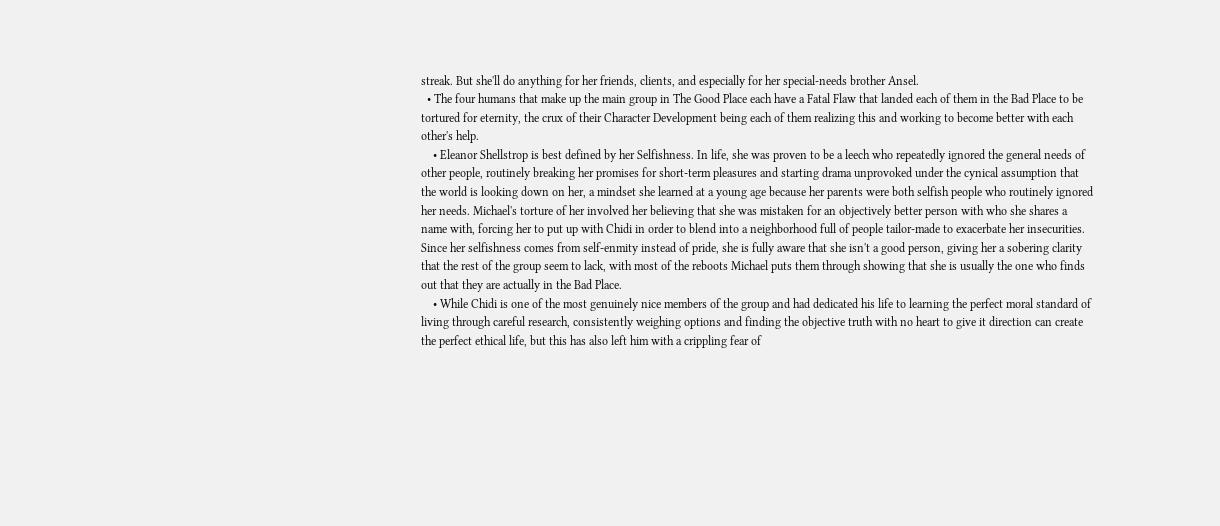streak. But she'll do anything for her friends, clients, and especially for her special-needs brother Ansel.
  • The four humans that make up the main group in The Good Place each have a Fatal Flaw that landed each of them in the Bad Place to be tortured for eternity, the crux of their Character Development being each of them realizing this and working to become better with each other's help.
    • Eleanor Shellstrop is best defined by her Selfishness. In life, she was proven to be a leech who repeatedly ignored the general needs of other people, routinely breaking her promises for short-term pleasures and starting drama unprovoked under the cynical assumption that the world is looking down on her, a mindset she learned at a young age because her parents were both selfish people who routinely ignored her needs. Michael's torture of her involved her believing that she was mistaken for an objectively better person with who she shares a name with, forcing her to put up with Chidi in order to blend into a neighborhood full of people tailor-made to exacerbate her insecurities. Since her selfishness comes from self-enmity instead of pride, she is fully aware that she isn't a good person, giving her a sobering clarity that the rest of the group seem to lack, with most of the reboots Michael puts them through showing that she is usually the one who finds out that they are actually in the Bad Place.
    • While Chidi is one of the most genuinely nice members of the group and had dedicated his life to learning the perfect moral standard of living through careful research, consistently weighing options and finding the objective truth with no heart to give it direction can create the perfect ethical life, but this has also left him with a crippling fear of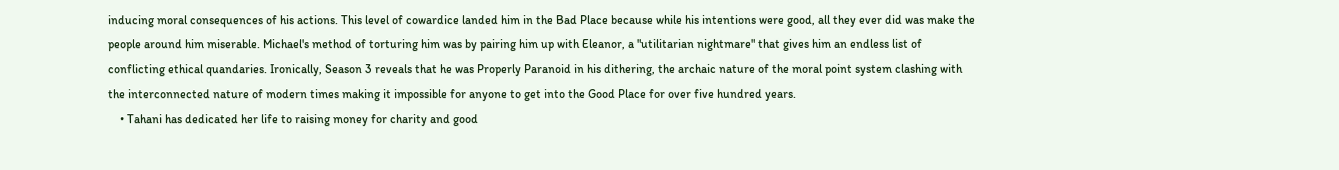inducing moral consequences of his actions. This level of cowardice landed him in the Bad Place because while his intentions were good, all they ever did was make the people around him miserable. Michael's method of torturing him was by pairing him up with Eleanor, a "utilitarian nightmare" that gives him an endless list of conflicting ethical quandaries. Ironically, Season 3 reveals that he was Properly Paranoid in his dithering, the archaic nature of the moral point system clashing with the interconnected nature of modern times making it impossible for anyone to get into the Good Place for over five hundred years.
    • Tahani has dedicated her life to raising money for charity and good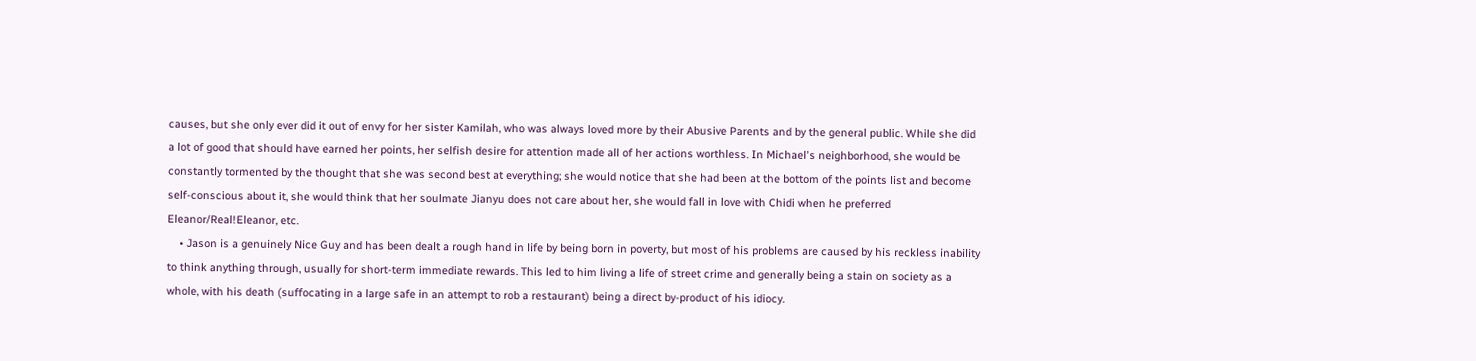causes, but she only ever did it out of envy for her sister Kamilah, who was always loved more by their Abusive Parents and by the general public. While she did a lot of good that should have earned her points, her selfish desire for attention made all of her actions worthless. In Michael's neighborhood, she would be constantly tormented by the thought that she was second best at everything; she would notice that she had been at the bottom of the points list and become self-conscious about it, she would think that her soulmate Jianyu does not care about her, she would fall in love with Chidi when he preferred Eleanor/Real!Eleanor, etc.
    • Jason is a genuinely Nice Guy and has been dealt a rough hand in life by being born in poverty, but most of his problems are caused by his reckless inability to think anything through, usually for short-term immediate rewards. This led to him living a life of street crime and generally being a stain on society as a whole, with his death (suffocating in a large safe in an attempt to rob a restaurant) being a direct by-product of his idiocy.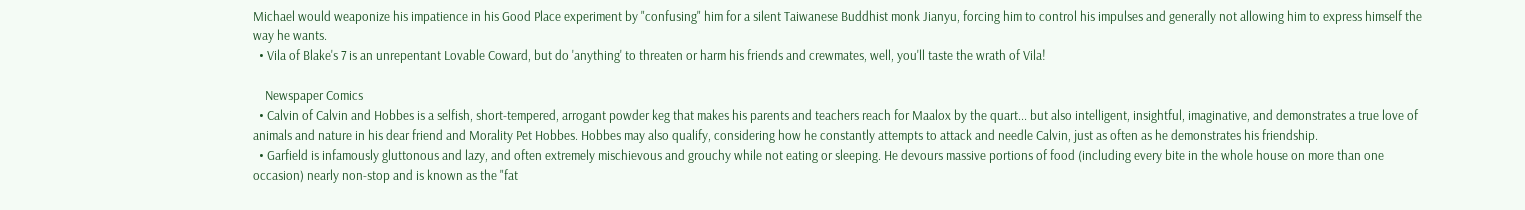Michael would weaponize his impatience in his Good Place experiment by "confusing" him for a silent Taiwanese Buddhist monk Jianyu, forcing him to control his impulses and generally not allowing him to express himself the way he wants.
  • Vila of Blake's 7 is an unrepentant Lovable Coward, but do 'anything' to threaten or harm his friends and crewmates, well, you'll taste the wrath of Vila!

    Newspaper Comics
  • Calvin of Calvin and Hobbes is a selfish, short-tempered, arrogant powder keg that makes his parents and teachers reach for Maalox by the quart... but also intelligent, insightful, imaginative, and demonstrates a true love of animals and nature in his dear friend and Morality Pet Hobbes. Hobbes may also qualify, considering how he constantly attempts to attack and needle Calvin, just as often as he demonstrates his friendship.
  • Garfield is infamously gluttonous and lazy, and often extremely mischievous and grouchy while not eating or sleeping. He devours massive portions of food (including every bite in the whole house on more than one occasion) nearly non-stop and is known as the "fat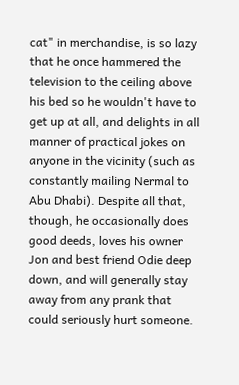cat" in merchandise, is so lazy that he once hammered the television to the ceiling above his bed so he wouldn't have to get up at all, and delights in all manner of practical jokes on anyone in the vicinity (such as constantly mailing Nermal to Abu Dhabi). Despite all that, though, he occasionally does good deeds, loves his owner Jon and best friend Odie deep down, and will generally stay away from any prank that could seriously hurt someone.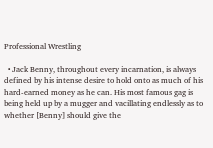Professional Wrestling

  • Jack Benny, throughout every incarnation, is always defined by his intense desire to hold onto as much of his hard-earned money as he can. His most famous gag is being held up by a mugger and vacillating endlessly as to whether [Benny] should give the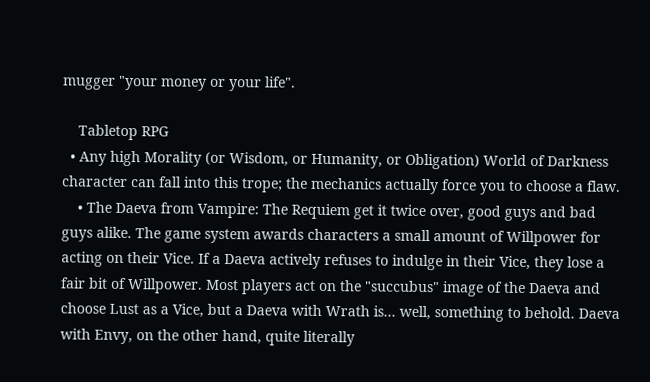mugger "your money or your life".

    Tabletop RPG
  • Any high Morality (or Wisdom, or Humanity, or Obligation) World of Darkness character can fall into this trope; the mechanics actually force you to choose a flaw.
    • The Daeva from Vampire: The Requiem get it twice over, good guys and bad guys alike. The game system awards characters a small amount of Willpower for acting on their Vice. If a Daeva actively refuses to indulge in their Vice, they lose a fair bit of Willpower. Most players act on the "succubus" image of the Daeva and choose Lust as a Vice, but a Daeva with Wrath is... well, something to behold. Daeva with Envy, on the other hand, quite literally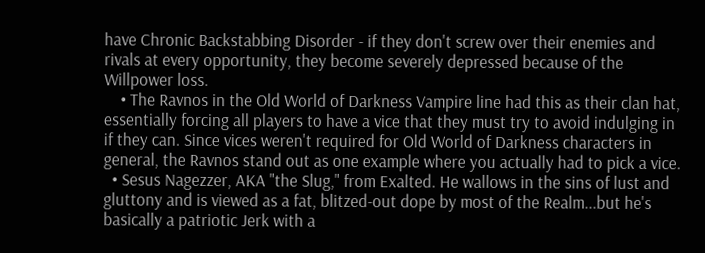have Chronic Backstabbing Disorder - if they don't screw over their enemies and rivals at every opportunity, they become severely depressed because of the Willpower loss.
    • The Ravnos in the Old World of Darkness Vampire line had this as their clan hat, essentially forcing all players to have a vice that they must try to avoid indulging in if they can. Since vices weren't required for Old World of Darkness characters in general, the Ravnos stand out as one example where you actually had to pick a vice.
  • Sesus Nagezzer, AKA "the Slug," from Exalted. He wallows in the sins of lust and gluttony and is viewed as a fat, blitzed-out dope by most of the Realm...but he's basically a patriotic Jerk with a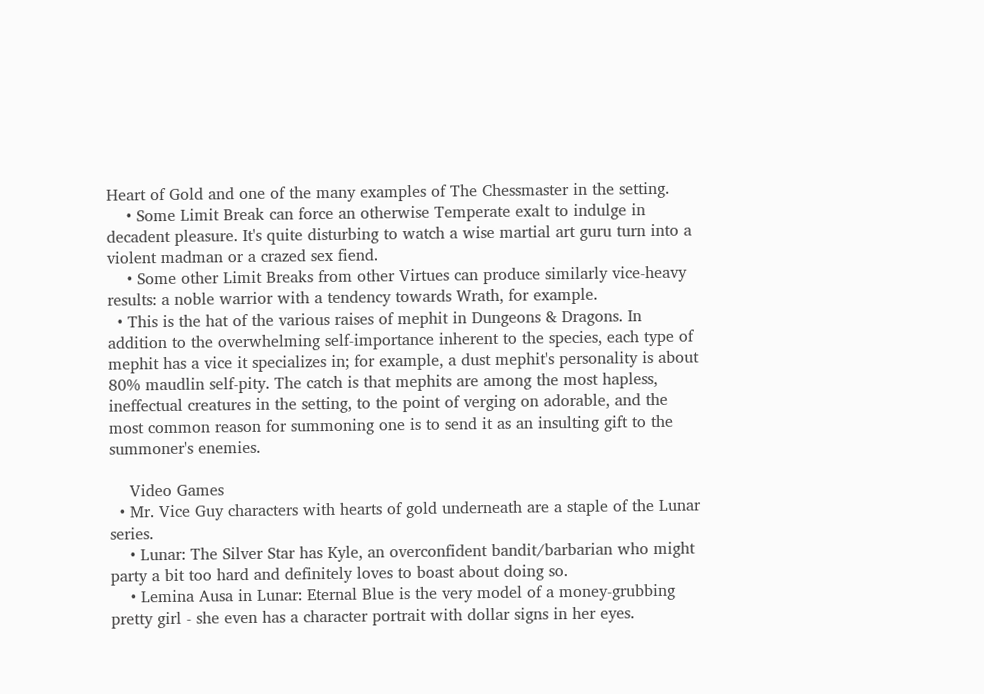Heart of Gold and one of the many examples of The Chessmaster in the setting.
    • Some Limit Break can force an otherwise Temperate exalt to indulge in decadent pleasure. It's quite disturbing to watch a wise martial art guru turn into a violent madman or a crazed sex fiend.
    • Some other Limit Breaks from other Virtues can produce similarly vice-heavy results: a noble warrior with a tendency towards Wrath, for example.
  • This is the hat of the various raises of mephit in Dungeons & Dragons. In addition to the overwhelming self-importance inherent to the species, each type of mephit has a vice it specializes in; for example, a dust mephit's personality is about 80% maudlin self-pity. The catch is that mephits are among the most hapless, ineffectual creatures in the setting, to the point of verging on adorable, and the most common reason for summoning one is to send it as an insulting gift to the summoner's enemies.

    Video Games
  • Mr. Vice Guy characters with hearts of gold underneath are a staple of the Lunar series.
    • Lunar: The Silver Star has Kyle, an overconfident bandit/barbarian who might party a bit too hard and definitely loves to boast about doing so.
    • Lemina Ausa in Lunar: Eternal Blue is the very model of a money-grubbing pretty girl - she even has a character portrait with dollar signs in her eyes.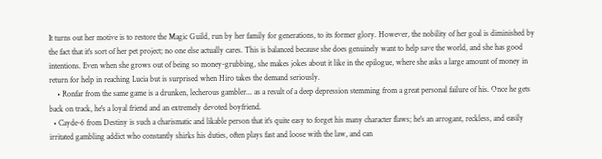It turns out her motive is to restore the Magic Guild, run by her family for generations, to its former glory. However, the nobility of her goal is diminished by the fact that it's sort of her pet project; no one else actually cares. This is balanced because she does genuinely want to help save the world, and she has good intentions. Even when she grows out of being so money-grubbing, she makes jokes about it like in the epilogue, where she asks a large amount of money in return for help in reaching Lucia but is surprised when Hiro takes the demand seriously.
    • Ronfar from the same game is a drunken, lecherous gambler... as a result of a deep depression stemming from a great personal failure of his. Once he gets back on track, he's a loyal friend and an extremely devoted boyfriend.
  • Cayde-6 from Destiny is such a charismatic and likable person that it's quite easy to forget his many character flaws; he's an arrogant, reckless, and easily irritated gambling addict who constantly shirks his duties, often plays fast and loose with the law, and can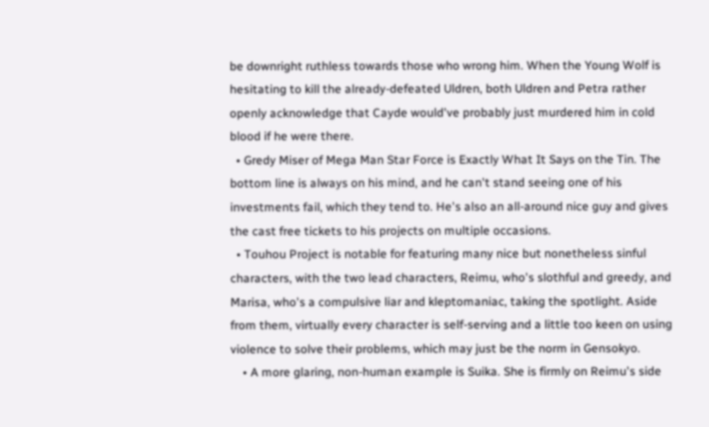be downright ruthless towards those who wrong him. When the Young Wolf is hesitating to kill the already-defeated Uldren, both Uldren and Petra rather openly acknowledge that Cayde would've probably just murdered him in cold blood if he were there.
  • Gredy Miser of Mega Man Star Force is Exactly What It Says on the Tin. The bottom line is always on his mind, and he can't stand seeing one of his investments fail, which they tend to. He's also an all-around nice guy and gives the cast free tickets to his projects on multiple occasions.
  • Touhou Project is notable for featuring many nice but nonetheless sinful characters, with the two lead characters, Reimu, who's slothful and greedy, and Marisa, who's a compulsive liar and kleptomaniac, taking the spotlight. Aside from them, virtually every character is self-serving and a little too keen on using violence to solve their problems, which may just be the norm in Gensokyo.
    • A more glaring, non-human example is Suika. She is firmly on Reimu's side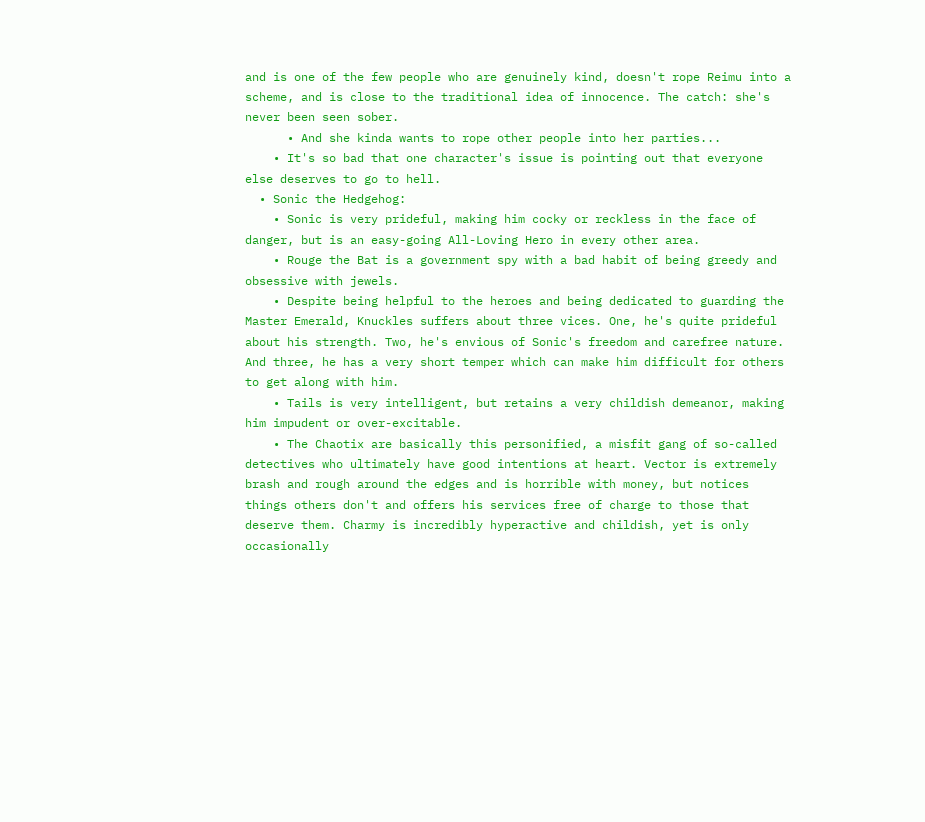and is one of the few people who are genuinely kind, doesn't rope Reimu into a scheme, and is close to the traditional idea of innocence. The catch: she's never been seen sober.
      • And she kinda wants to rope other people into her parties...
    • It's so bad that one character's issue is pointing out that everyone else deserves to go to hell.
  • Sonic the Hedgehog:
    • Sonic is very prideful, making him cocky or reckless in the face of danger, but is an easy-going All-Loving Hero in every other area.
    • Rouge the Bat is a government spy with a bad habit of being greedy and obsessive with jewels.
    • Despite being helpful to the heroes and being dedicated to guarding the Master Emerald, Knuckles suffers about three vices. One, he's quite prideful about his strength. Two, he's envious of Sonic's freedom and carefree nature. And three, he has a very short temper which can make him difficult for others to get along with him.
    • Tails is very intelligent, but retains a very childish demeanor, making him impudent or over-excitable.
    • The Chaotix are basically this personified, a misfit gang of so-called detectives who ultimately have good intentions at heart. Vector is extremely brash and rough around the edges and is horrible with money, but notices things others don't and offers his services free of charge to those that deserve them. Charmy is incredibly hyperactive and childish, yet is only occasionally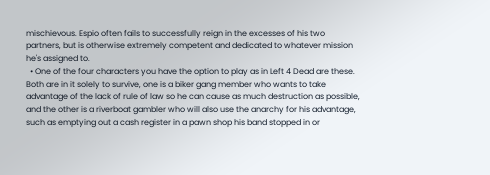mischievous. Espio often fails to successfully reign in the excesses of his two partners, but is otherwise extremely competent and dedicated to whatever mission he's assigned to.
  • One of the four characters you have the option to play as in Left 4 Dead are these. Both are in it solely to survive, one is a biker gang member who wants to take advantage of the lack of rule of law so he can cause as much destruction as possible, and the other is a riverboat gambler who will also use the anarchy for his advantage, such as emptying out a cash register in a pawn shop his band stopped in or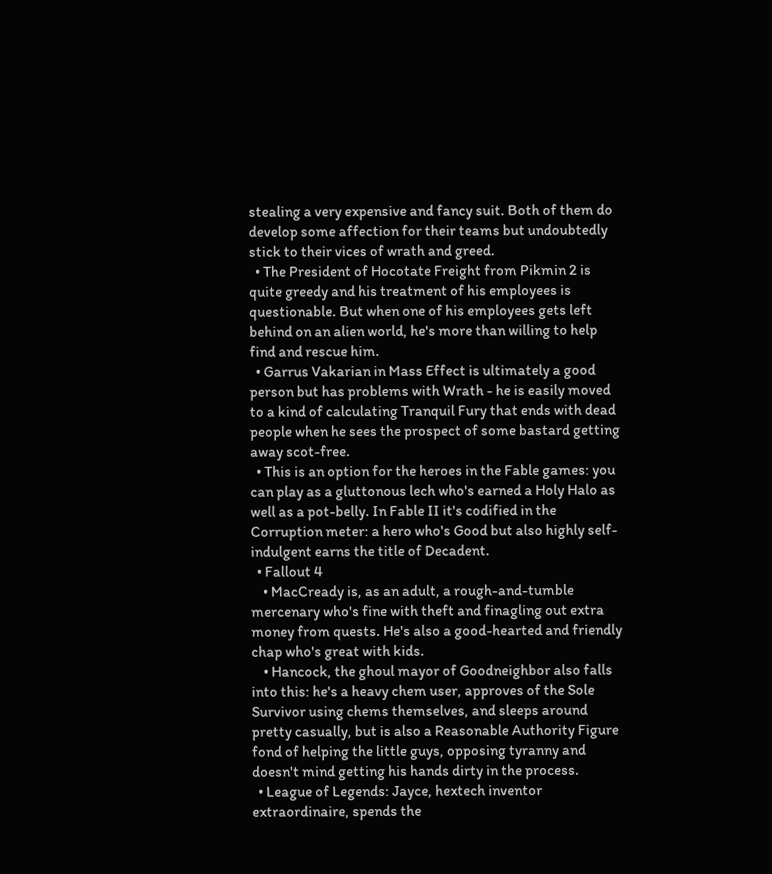stealing a very expensive and fancy suit. Both of them do develop some affection for their teams but undoubtedly stick to their vices of wrath and greed.
  • The President of Hocotate Freight from Pikmin 2 is quite greedy and his treatment of his employees is questionable. But when one of his employees gets left behind on an alien world, he's more than willing to help find and rescue him.
  • Garrus Vakarian in Mass Effect is ultimately a good person but has problems with Wrath - he is easily moved to a kind of calculating Tranquil Fury that ends with dead people when he sees the prospect of some bastard getting away scot-free.
  • This is an option for the heroes in the Fable games: you can play as a gluttonous lech who's earned a Holy Halo as well as a pot-belly. In Fable II it's codified in the Corruption meter: a hero who's Good but also highly self-indulgent earns the title of Decadent.
  • Fallout 4
    • MacCready is, as an adult, a rough-and-tumble mercenary who's fine with theft and finagling out extra money from quests. He's also a good-hearted and friendly chap who's great with kids.
    • Hancock, the ghoul mayor of Goodneighbor also falls into this: he's a heavy chem user, approves of the Sole Survivor using chems themselves, and sleeps around pretty casually, but is also a Reasonable Authority Figure fond of helping the little guys, opposing tyranny and doesn't mind getting his hands dirty in the process.
  • League of Legends: Jayce, hextech inventor extraordinaire, spends the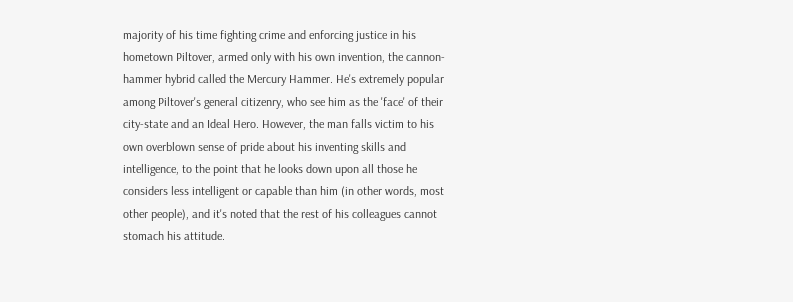majority of his time fighting crime and enforcing justice in his hometown Piltover, armed only with his own invention, the cannon-hammer hybrid called the Mercury Hammer. He's extremely popular among Piltover's general citizenry, who see him as the 'face' of their city-state and an Ideal Hero. However, the man falls victim to his own overblown sense of pride about his inventing skills and intelligence, to the point that he looks down upon all those he considers less intelligent or capable than him (in other words, most other people), and it's noted that the rest of his colleagues cannot stomach his attitude.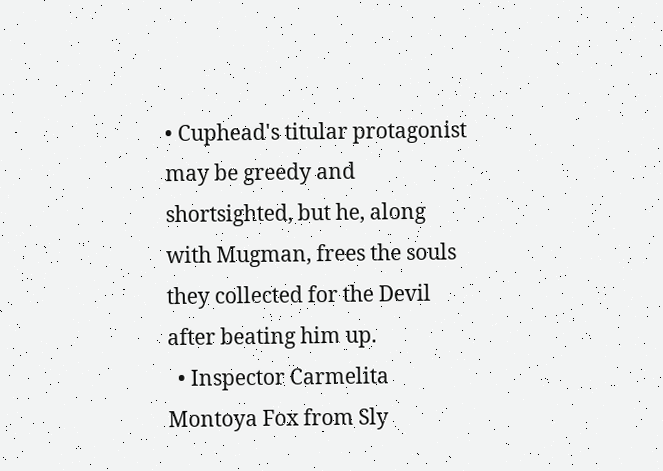• Cuphead's titular protagonist may be greedy and shortsighted, but he, along with Mugman, frees the souls they collected for the Devil after beating him up.
  • Inspector Carmelita Montoya Fox from Sly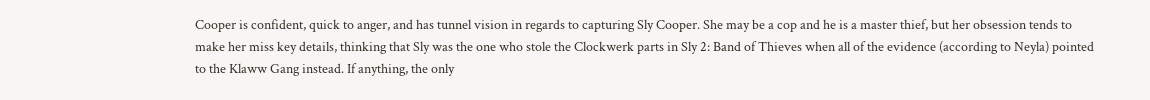Cooper is confident, quick to anger, and has tunnel vision in regards to capturing Sly Cooper. She may be a cop and he is a master thief, but her obsession tends to make her miss key details, thinking that Sly was the one who stole the Clockwerk parts in Sly 2: Band of Thieves when all of the evidence (according to Neyla) pointed to the Klaww Gang instead. If anything, the only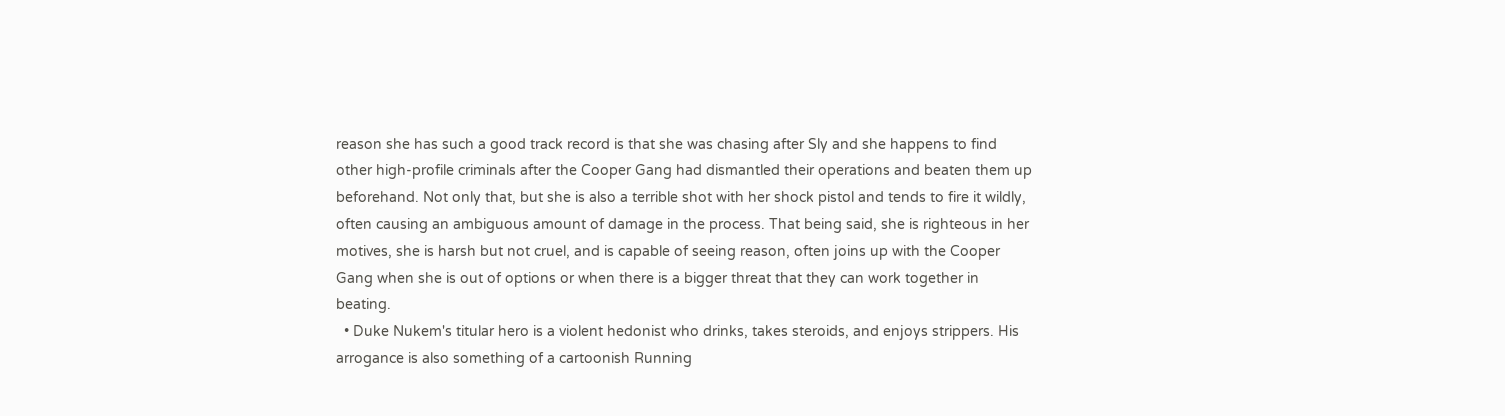reason she has such a good track record is that she was chasing after Sly and she happens to find other high-profile criminals after the Cooper Gang had dismantled their operations and beaten them up beforehand. Not only that, but she is also a terrible shot with her shock pistol and tends to fire it wildly, often causing an ambiguous amount of damage in the process. That being said, she is righteous in her motives, she is harsh but not cruel, and is capable of seeing reason, often joins up with the Cooper Gang when she is out of options or when there is a bigger threat that they can work together in beating.
  • Duke Nukem's titular hero is a violent hedonist who drinks, takes steroids, and enjoys strippers. His arrogance is also something of a cartoonish Running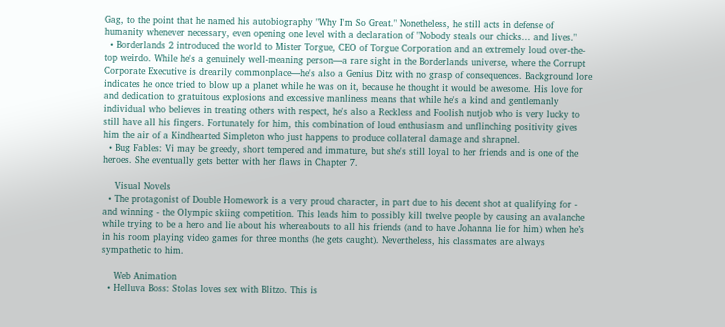Gag, to the point that he named his autobiography "Why I'm So Great." Nonetheless, he still acts in defense of humanity whenever necessary, even opening one level with a declaration of "Nobody steals our chicks... and lives."
  • Borderlands 2 introduced the world to Mister Torgue, CEO of Torgue Corporation and an extremely loud over-the-top weirdo. While he's a genuinely well-meaning person—a rare sight in the Borderlands universe, where the Corrupt Corporate Executive is drearily commonplace—he's also a Genius Ditz with no grasp of consequences. Background lore indicates he once tried to blow up a planet while he was on it, because he thought it would be awesome. His love for and dedication to gratuitous explosions and excessive manliness means that while he's a kind and gentlemanly individual who believes in treating others with respect, he's also a Reckless and Foolish nutjob who is very lucky to still have all his fingers. Fortunately for him, this combination of loud enthusiasm and unflinching positivity gives him the air of a Kindhearted Simpleton who just happens to produce collateral damage and shrapnel.
  • Bug Fables: Vi may be greedy, short tempered and immature, but she's still loyal to her friends and is one of the heroes. She eventually gets better with her flaws in Chapter 7.

    Visual Novels
  • The protagonist of Double Homework is a very proud character, in part due to his decent shot at qualifying for - and winning - the Olympic skiing competition. This leads him to possibly kill twelve people by causing an avalanche while trying to be a hero and lie about his whereabouts to all his friends (and to have Johanna lie for him) when he’s in his room playing video games for three months (he gets caught). Nevertheless, his classmates are always sympathetic to him.

    Web Animation
  • Helluva Boss: Stolas loves sex with Blitzo. This is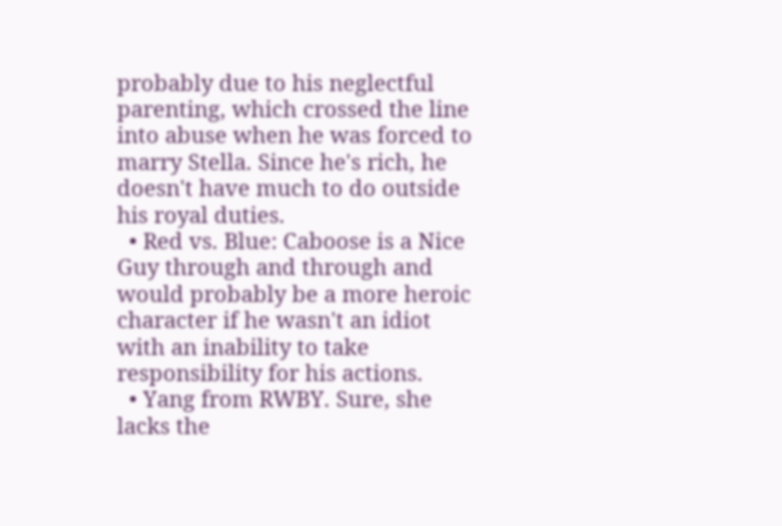probably due to his neglectful parenting, which crossed the line into abuse when he was forced to marry Stella. Since he's rich, he doesn't have much to do outside his royal duties.
  • Red vs. Blue: Caboose is a Nice Guy through and through and would probably be a more heroic character if he wasn't an idiot with an inability to take responsibility for his actions.
  • Yang from RWBY. Sure, she lacks the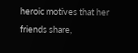heroic motives that her friends share,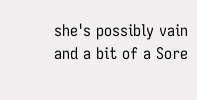she's possibly vain and a bit of a Sore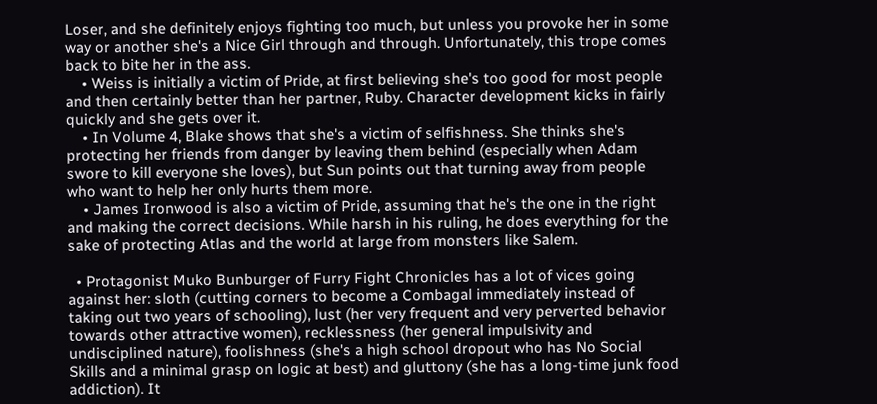Loser, and she definitely enjoys fighting too much, but unless you provoke her in some way or another she's a Nice Girl through and through. Unfortunately, this trope comes back to bite her in the ass.
    • Weiss is initially a victim of Pride, at first believing she's too good for most people and then certainly better than her partner, Ruby. Character development kicks in fairly quickly and she gets over it.
    • In Volume 4, Blake shows that she's a victim of selfishness. She thinks she's protecting her friends from danger by leaving them behind (especially when Adam swore to kill everyone she loves), but Sun points out that turning away from people who want to help her only hurts them more.
    • James Ironwood is also a victim of Pride, assuming that he's the one in the right and making the correct decisions. While harsh in his ruling, he does everything for the sake of protecting Atlas and the world at large from monsters like Salem.

  • Protagonist Muko Bunburger of Furry Fight Chronicles has a lot of vices going against her: sloth (cutting corners to become a Combagal immediately instead of taking out two years of schooling), lust (her very frequent and very perverted behavior towards other attractive women), recklessness (her general impulsivity and undisciplined nature), foolishness (she's a high school dropout who has No Social Skills and a minimal grasp on logic at best) and gluttony (she has a long-time junk food addiction). It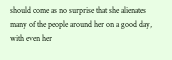should come as no surprise that she alienates many of the people around her on a good day, with even her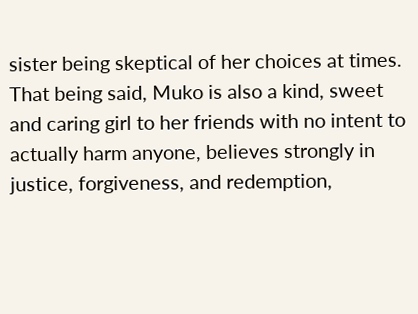sister being skeptical of her choices at times. That being said, Muko is also a kind, sweet and caring girl to her friends with no intent to actually harm anyone, believes strongly in justice, forgiveness, and redemption,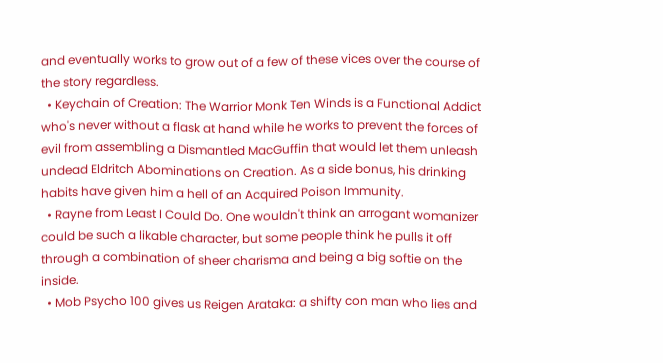and eventually works to grow out of a few of these vices over the course of the story regardless.
  • Keychain of Creation: The Warrior Monk Ten Winds is a Functional Addict who's never without a flask at hand while he works to prevent the forces of evil from assembling a Dismantled MacGuffin that would let them unleash undead Eldritch Abominations on Creation. As a side bonus, his drinking habits have given him a hell of an Acquired Poison Immunity.
  • Rayne from Least I Could Do. One wouldn't think an arrogant womanizer could be such a likable character, but some people think he pulls it off through a combination of sheer charisma and being a big softie on the inside.
  • Mob Psycho 100 gives us Reigen Arataka: a shifty con man who lies and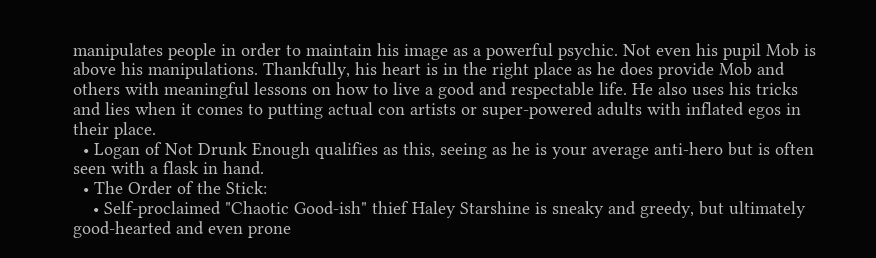manipulates people in order to maintain his image as a powerful psychic. Not even his pupil Mob is above his manipulations. Thankfully, his heart is in the right place as he does provide Mob and others with meaningful lessons on how to live a good and respectable life. He also uses his tricks and lies when it comes to putting actual con artists or super-powered adults with inflated egos in their place.
  • Logan of Not Drunk Enough qualifies as this, seeing as he is your average anti-hero but is often seen with a flask in hand.
  • The Order of the Stick:
    • Self-proclaimed "Chaotic Good-ish" thief Haley Starshine is sneaky and greedy, but ultimately good-hearted and even prone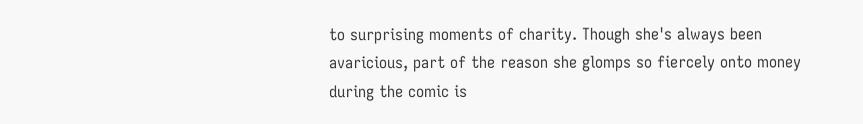to surprising moments of charity. Though she's always been avaricious, part of the reason she glomps so fiercely onto money during the comic is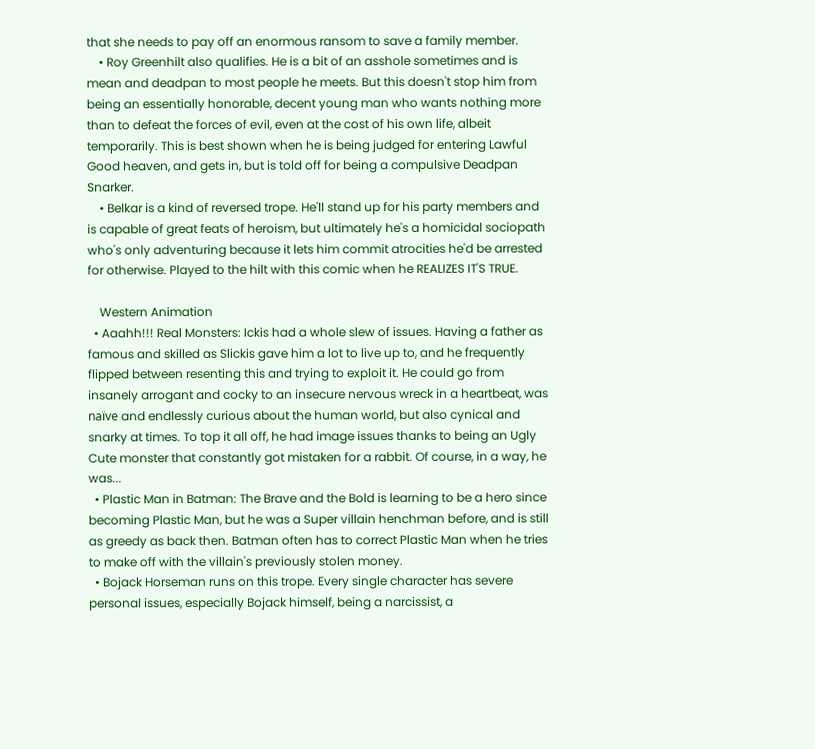that she needs to pay off an enormous ransom to save a family member.
    • Roy Greenhilt also qualifies. He is a bit of an asshole sometimes and is mean and deadpan to most people he meets. But this doesn't stop him from being an essentially honorable, decent young man who wants nothing more than to defeat the forces of evil, even at the cost of his own life, albeit temporarily. This is best shown when he is being judged for entering Lawful Good heaven, and gets in, but is told off for being a compulsive Deadpan Snarker.
    • Belkar is a kind of reversed trope. He'll stand up for his party members and is capable of great feats of heroism, but ultimately he's a homicidal sociopath who's only adventuring because it lets him commit atrocities he'd be arrested for otherwise. Played to the hilt with this comic when he REALIZES IT'S TRUE.

    Western Animation
  • Aaahh!!! Real Monsters: Ickis had a whole slew of issues. Having a father as famous and skilled as Slickis gave him a lot to live up to, and he frequently flipped between resenting this and trying to exploit it. He could go from insanely arrogant and cocky to an insecure nervous wreck in a heartbeat, was naïve and endlessly curious about the human world, but also cynical and snarky at times. To top it all off, he had image issues thanks to being an Ugly Cute monster that constantly got mistaken for a rabbit. Of course, in a way, he was...
  • Plastic Man in Batman: The Brave and the Bold is learning to be a hero since becoming Plastic Man, but he was a Super villain henchman before, and is still as greedy as back then. Batman often has to correct Plastic Man when he tries to make off with the villain's previously stolen money.
  • Bojack Horseman runs on this trope. Every single character has severe personal issues, especially Bojack himself, being a narcissist, a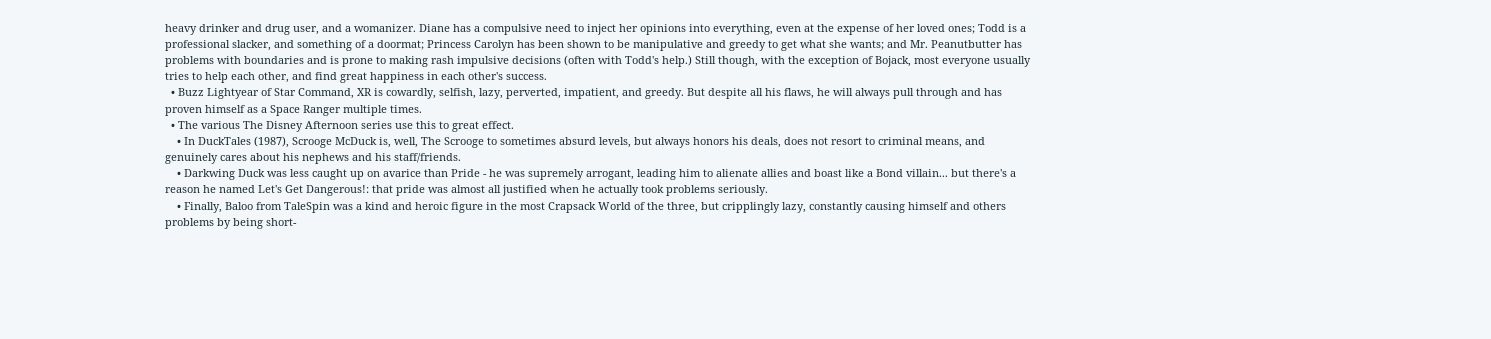heavy drinker and drug user, and a womanizer. Diane has a compulsive need to inject her opinions into everything, even at the expense of her loved ones; Todd is a professional slacker, and something of a doormat; Princess Carolyn has been shown to be manipulative and greedy to get what she wants; and Mr. Peanutbutter has problems with boundaries and is prone to making rash impulsive decisions (often with Todd's help.) Still though, with the exception of Bojack, most everyone usually tries to help each other, and find great happiness in each other's success.
  • Buzz Lightyear of Star Command, XR is cowardly, selfish, lazy, perverted, impatient, and greedy. But despite all his flaws, he will always pull through and has proven himself as a Space Ranger multiple times.
  • The various The Disney Afternoon series use this to great effect.
    • In DuckTales (1987), Scrooge McDuck is, well, The Scrooge to sometimes absurd levels, but always honors his deals, does not resort to criminal means, and genuinely cares about his nephews and his staff/friends.
    • Darkwing Duck was less caught up on avarice than Pride - he was supremely arrogant, leading him to alienate allies and boast like a Bond villain... but there's a reason he named Let's Get Dangerous!: that pride was almost all justified when he actually took problems seriously.
    • Finally, Baloo from TaleSpin was a kind and heroic figure in the most Crapsack World of the three, but cripplingly lazy, constantly causing himself and others problems by being short-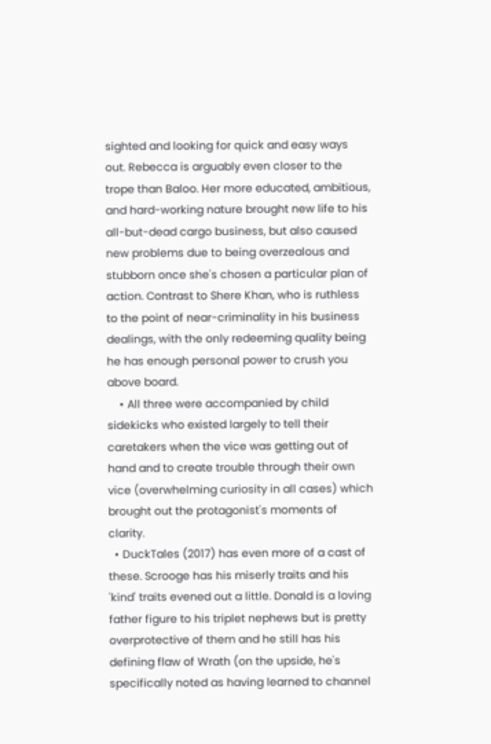sighted and looking for quick and easy ways out. Rebecca is arguably even closer to the trope than Baloo. Her more educated, ambitious, and hard-working nature brought new life to his all-but-dead cargo business, but also caused new problems due to being overzealous and stubborn once she's chosen a particular plan of action. Contrast to Shere Khan, who is ruthless to the point of near-criminality in his business dealings, with the only redeeming quality being he has enough personal power to crush you above board.
    • All three were accompanied by child sidekicks who existed largely to tell their caretakers when the vice was getting out of hand and to create trouble through their own vice (overwhelming curiosity in all cases) which brought out the protagonist's moments of clarity.
  • DuckTales (2017) has even more of a cast of these. Scrooge has his miserly traits and his 'kind' traits evened out a little. Donald is a loving father figure to his triplet nephews but is pretty overprotective of them and he still has his defining flaw of Wrath (on the upside, he's specifically noted as having learned to channel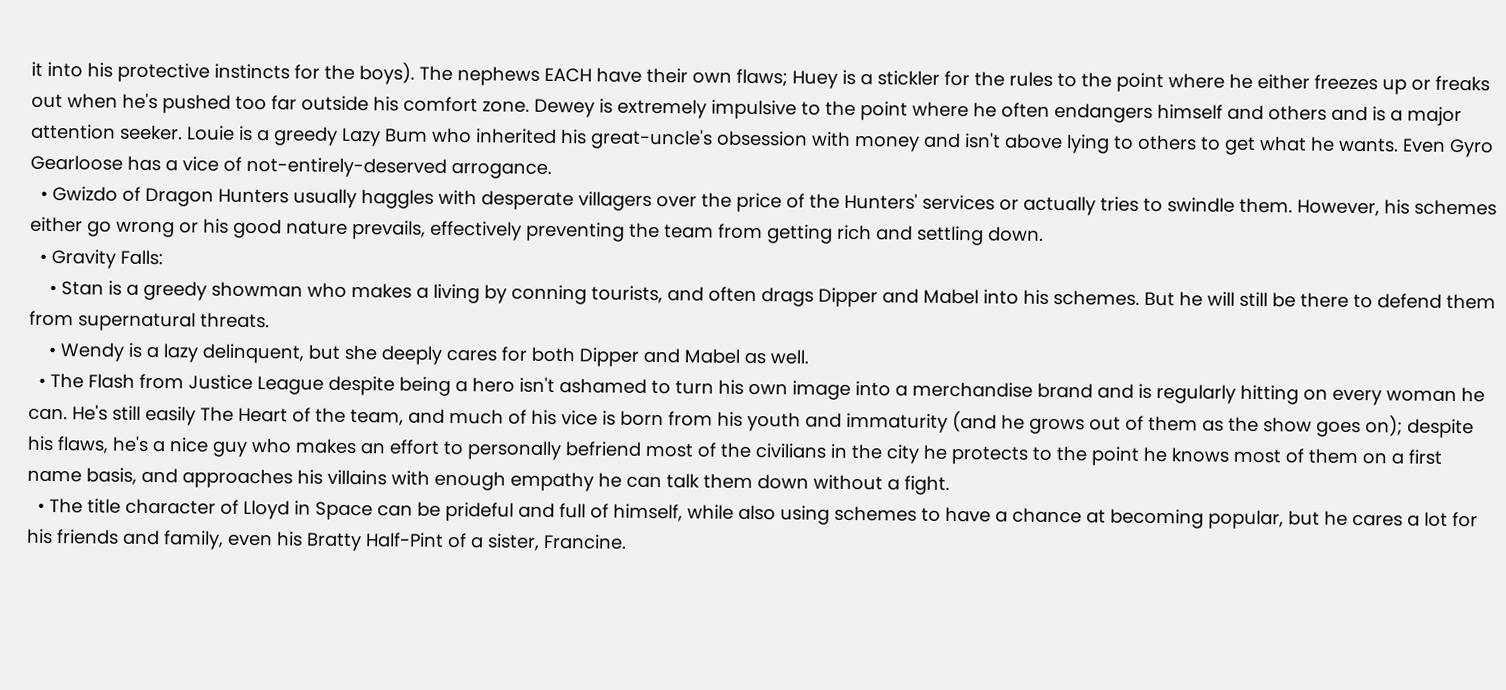it into his protective instincts for the boys). The nephews EACH have their own flaws; Huey is a stickler for the rules to the point where he either freezes up or freaks out when he's pushed too far outside his comfort zone. Dewey is extremely impulsive to the point where he often endangers himself and others and is a major attention seeker. Louie is a greedy Lazy Bum who inherited his great-uncle's obsession with money and isn't above lying to others to get what he wants. Even Gyro Gearloose has a vice of not-entirely-deserved arrogance.
  • Gwizdo of Dragon Hunters usually haggles with desperate villagers over the price of the Hunters' services or actually tries to swindle them. However, his schemes either go wrong or his good nature prevails, effectively preventing the team from getting rich and settling down.
  • Gravity Falls:
    • Stan is a greedy showman who makes a living by conning tourists, and often drags Dipper and Mabel into his schemes. But he will still be there to defend them from supernatural threats.
    • Wendy is a lazy delinquent, but she deeply cares for both Dipper and Mabel as well.
  • The Flash from Justice League despite being a hero isn't ashamed to turn his own image into a merchandise brand and is regularly hitting on every woman he can. He's still easily The Heart of the team, and much of his vice is born from his youth and immaturity (and he grows out of them as the show goes on); despite his flaws, he's a nice guy who makes an effort to personally befriend most of the civilians in the city he protects to the point he knows most of them on a first name basis, and approaches his villains with enough empathy he can talk them down without a fight.
  • The title character of Lloyd in Space can be prideful and full of himself, while also using schemes to have a chance at becoming popular, but he cares a lot for his friends and family, even his Bratty Half-Pint of a sister, Francine.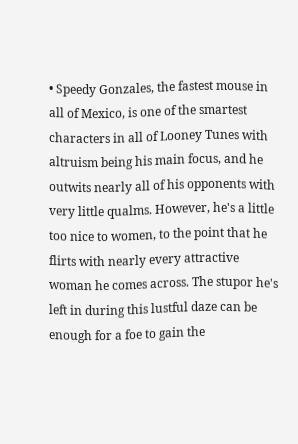• Speedy Gonzales, the fastest mouse in all of Mexico, is one of the smartest characters in all of Looney Tunes with altruism being his main focus, and he outwits nearly all of his opponents with very little qualms. However, he's a little too nice to women, to the point that he flirts with nearly every attractive woman he comes across. The stupor he's left in during this lustful daze can be enough for a foe to gain the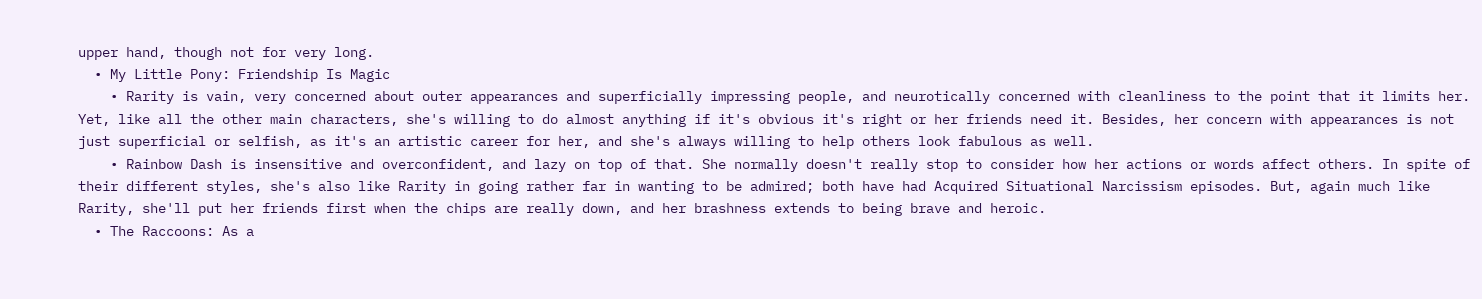upper hand, though not for very long.
  • My Little Pony: Friendship Is Magic
    • Rarity is vain, very concerned about outer appearances and superficially impressing people, and neurotically concerned with cleanliness to the point that it limits her. Yet, like all the other main characters, she's willing to do almost anything if it's obvious it's right or her friends need it. Besides, her concern with appearances is not just superficial or selfish, as it's an artistic career for her, and she's always willing to help others look fabulous as well.
    • Rainbow Dash is insensitive and overconfident, and lazy on top of that. She normally doesn't really stop to consider how her actions or words affect others. In spite of their different styles, she's also like Rarity in going rather far in wanting to be admired; both have had Acquired Situational Narcissism episodes. But, again much like Rarity, she'll put her friends first when the chips are really down, and her brashness extends to being brave and heroic.
  • The Raccoons: As a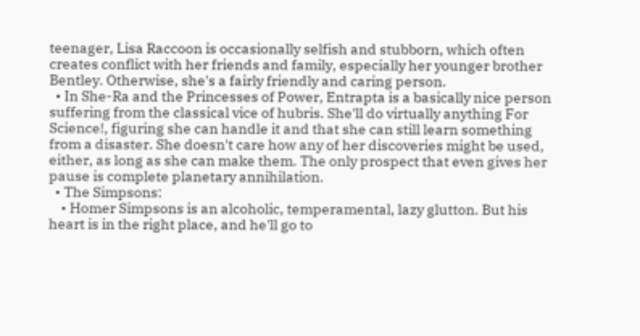teenager, Lisa Raccoon is occasionally selfish and stubborn, which often creates conflict with her friends and family, especially her younger brother Bentley. Otherwise, she's a fairly friendly and caring person.
  • In She-Ra and the Princesses of Power, Entrapta is a basically nice person suffering from the classical vice of hubris. She'll do virtually anything For Science!, figuring she can handle it and that she can still learn something from a disaster. She doesn't care how any of her discoveries might be used, either, as long as she can make them. The only prospect that even gives her pause is complete planetary annihilation.
  • The Simpsons:
    • Homer Simpsons is an alcoholic, temperamental, lazy glutton. But his heart is in the right place, and he'll go to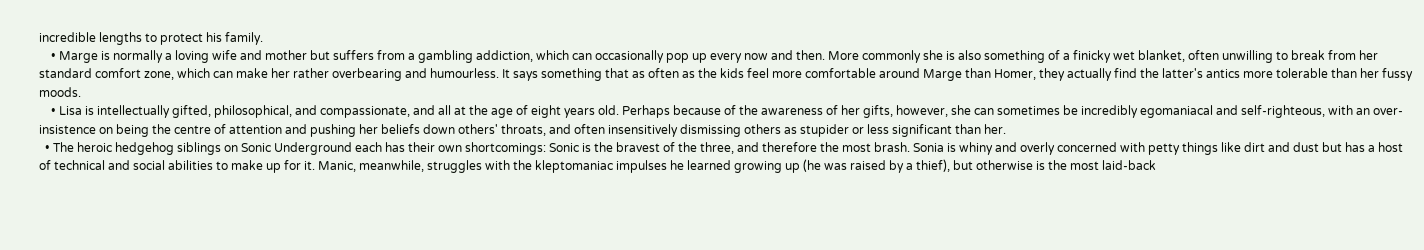incredible lengths to protect his family.
    • Marge is normally a loving wife and mother but suffers from a gambling addiction, which can occasionally pop up every now and then. More commonly she is also something of a finicky wet blanket, often unwilling to break from her standard comfort zone, which can make her rather overbearing and humourless. It says something that as often as the kids feel more comfortable around Marge than Homer, they actually find the latter's antics more tolerable than her fussy moods.
    • Lisa is intellectually gifted, philosophical, and compassionate, and all at the age of eight years old. Perhaps because of the awareness of her gifts, however, she can sometimes be incredibly egomaniacal and self-righteous, with an over-insistence on being the centre of attention and pushing her beliefs down others' throats, and often insensitively dismissing others as stupider or less significant than her.
  • The heroic hedgehog siblings on Sonic Underground each has their own shortcomings: Sonic is the bravest of the three, and therefore the most brash. Sonia is whiny and overly concerned with petty things like dirt and dust but has a host of technical and social abilities to make up for it. Manic, meanwhile, struggles with the kleptomaniac impulses he learned growing up (he was raised by a thief), but otherwise is the most laid-back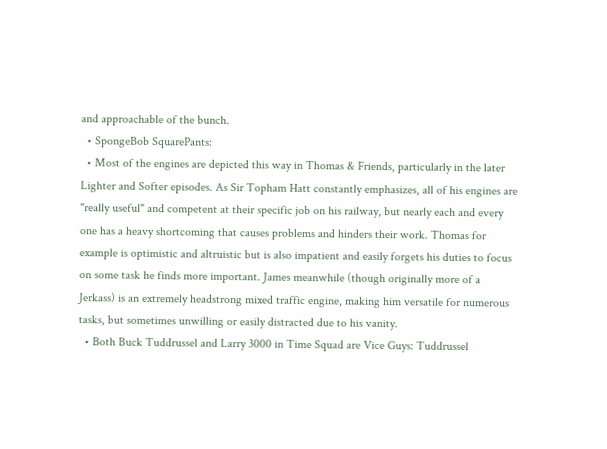and approachable of the bunch.
  • SpongeBob SquarePants:
  • Most of the engines are depicted this way in Thomas & Friends, particularly in the later Lighter and Softer episodes. As Sir Topham Hatt constantly emphasizes, all of his engines are "really useful" and competent at their specific job on his railway, but nearly each and every one has a heavy shortcoming that causes problems and hinders their work. Thomas for example is optimistic and altruistic but is also impatient and easily forgets his duties to focus on some task he finds more important. James meanwhile (though originally more of a Jerkass) is an extremely headstrong mixed traffic engine, making him versatile for numerous tasks, but sometimes unwilling or easily distracted due to his vanity.
  • Both Buck Tuddrussel and Larry 3000 in Time Squad are Vice Guys: Tuddrussel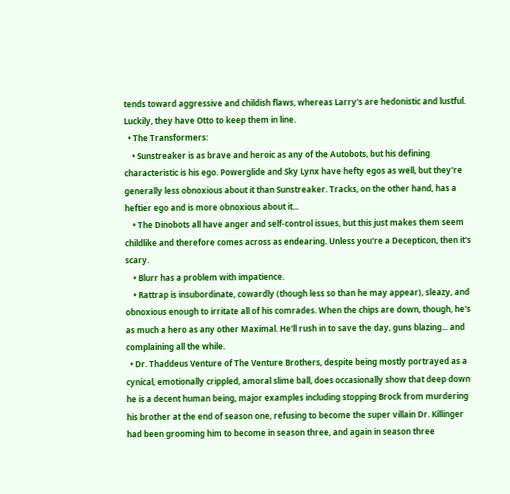tends toward aggressive and childish flaws, whereas Larry's are hedonistic and lustful. Luckily, they have Otto to keep them in line.
  • The Transformers:
    • Sunstreaker is as brave and heroic as any of the Autobots, but his defining characteristic is his ego. Powerglide and Sky Lynx have hefty egos as well, but they're generally less obnoxious about it than Sunstreaker. Tracks, on the other hand, has a heftier ego and is more obnoxious about it...
    • The Dinobots all have anger and self-control issues, but this just makes them seem childlike and therefore comes across as endearing. Unless you're a Decepticon, then it's scary.
    • Blurr has a problem with impatience.
    • Rattrap is insubordinate, cowardly (though less so than he may appear), sleazy, and obnoxious enough to irritate all of his comrades. When the chips are down, though, he's as much a hero as any other Maximal. He'll rush in to save the day, guns blazing... and complaining all the while.
  • Dr. Thaddeus Venture of The Venture Brothers, despite being mostly portrayed as a cynical, emotionally crippled, amoral slime ball, does occasionally show that deep down he is a decent human being, major examples including stopping Brock from murdering his brother at the end of season one, refusing to become the super villain Dr. Killinger had been grooming him to become in season three, and again in season three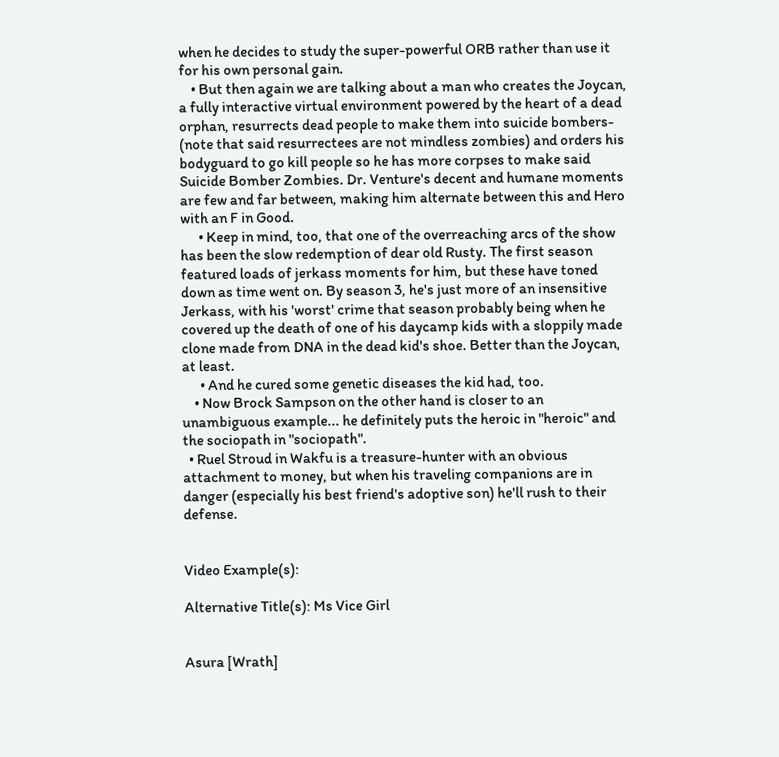when he decides to study the super-powerful ORB rather than use it for his own personal gain.
    • But then again we are talking about a man who creates the Joycan, a fully interactive virtual environment powered by the heart of a dead orphan, resurrects dead people to make them into suicide bombers- (note that said resurrectees are not mindless zombies) and orders his bodyguard to go kill people so he has more corpses to make said Suicide Bomber Zombies. Dr. Venture's decent and humane moments are few and far between, making him alternate between this and Hero with an F in Good.
      • Keep in mind, too, that one of the overreaching arcs of the show has been the slow redemption of dear old Rusty. The first season featured loads of jerkass moments for him, but these have toned down as time went on. By season 3, he's just more of an insensitive Jerkass, with his 'worst' crime that season probably being when he covered up the death of one of his daycamp kids with a sloppily made clone made from DNA in the dead kid's shoe. Better than the Joycan, at least.
      • And he cured some genetic diseases the kid had, too.
    • Now Brock Sampson on the other hand is closer to an unambiguous example... he definitely puts the heroic in "heroic" and the sociopath in "sociopath".
  • Ruel Stroud in Wakfu is a treasure-hunter with an obvious attachment to money, but when his traveling companions are in danger (especially his best friend's adoptive son) he'll rush to their defense.


Video Example(s):

Alternative Title(s): Ms Vice Girl


Asura [Wrath]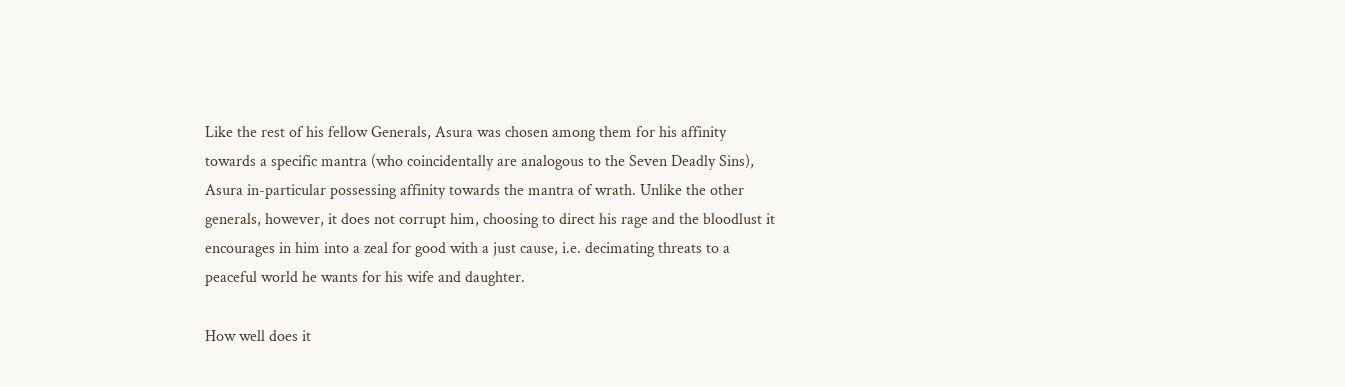Like the rest of his fellow Generals, Asura was chosen among them for his affinity towards a specific mantra (who coincidentally are analogous to the Seven Deadly Sins), Asura in-particular possessing affinity towards the mantra of wrath. Unlike the other generals, however, it does not corrupt him, choosing to direct his rage and the bloodlust it encourages in him into a zeal for good with a just cause, i.e. decimating threats to a peaceful world he wants for his wife and daughter.

How well does it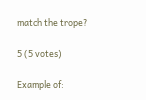match the trope?

5 (5 votes)

Example of: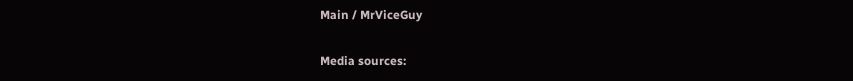Main / MrViceGuy

Media sources: